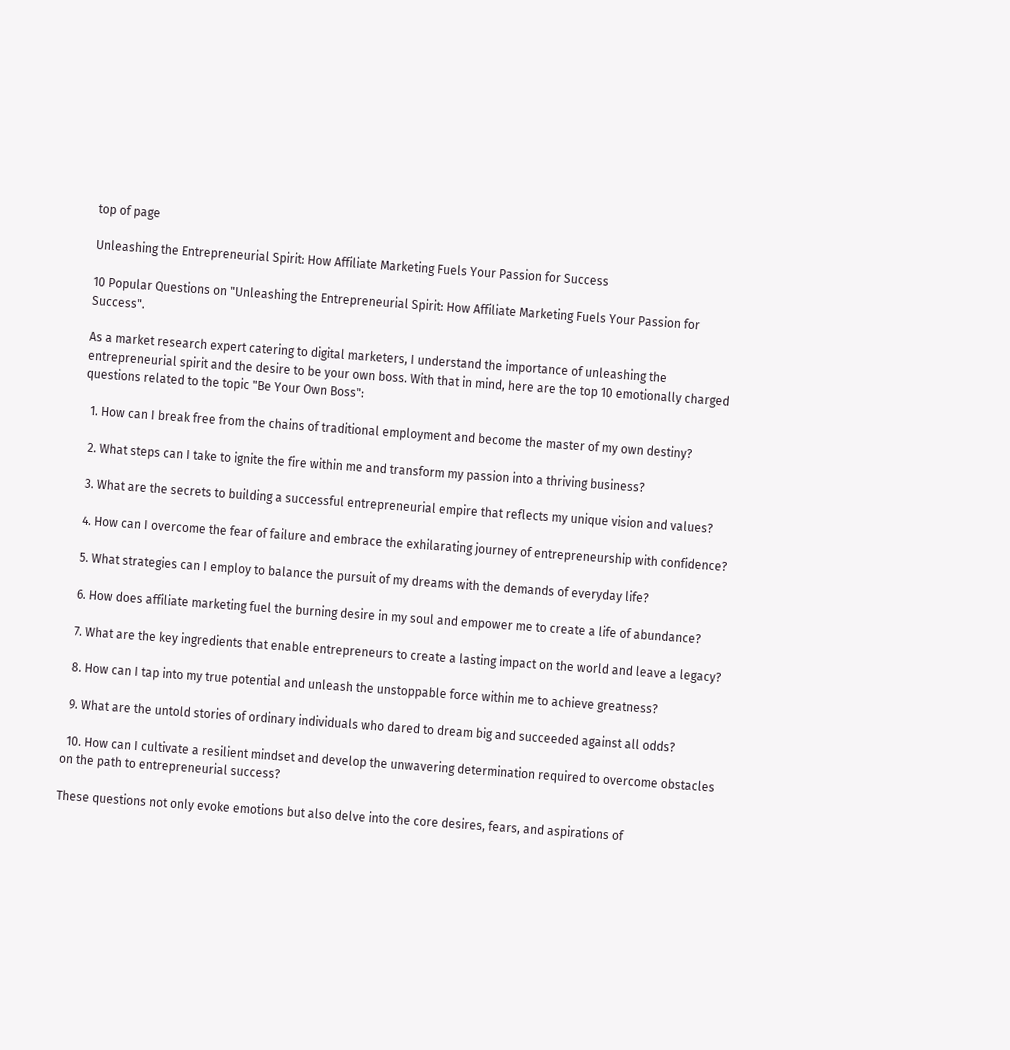top of page

Unleashing the Entrepreneurial Spirit: How Affiliate Marketing Fuels Your Passion for Success

10 Popular Questions on "Unleashing the Entrepreneurial Spirit: How Affiliate Marketing Fuels Your Passion for Success".

As a market research expert catering to digital marketers, I understand the importance of unleashing the entrepreneurial spirit and the desire to be your own boss. With that in mind, here are the top 10 emotionally charged questions related to the topic "Be Your Own Boss":

  1. How can I break free from the chains of traditional employment and become the master of my own destiny?

  2. What steps can I take to ignite the fire within me and transform my passion into a thriving business?

  3. What are the secrets to building a successful entrepreneurial empire that reflects my unique vision and values?

  4. How can I overcome the fear of failure and embrace the exhilarating journey of entrepreneurship with confidence?

  5. What strategies can I employ to balance the pursuit of my dreams with the demands of everyday life?

  6. How does affiliate marketing fuel the burning desire in my soul and empower me to create a life of abundance?

  7. What are the key ingredients that enable entrepreneurs to create a lasting impact on the world and leave a legacy?

  8. How can I tap into my true potential and unleash the unstoppable force within me to achieve greatness?

  9. What are the untold stories of ordinary individuals who dared to dream big and succeeded against all odds?

  10. How can I cultivate a resilient mindset and develop the unwavering determination required to overcome obstacles on the path to entrepreneurial success?

These questions not only evoke emotions but also delve into the core desires, fears, and aspirations of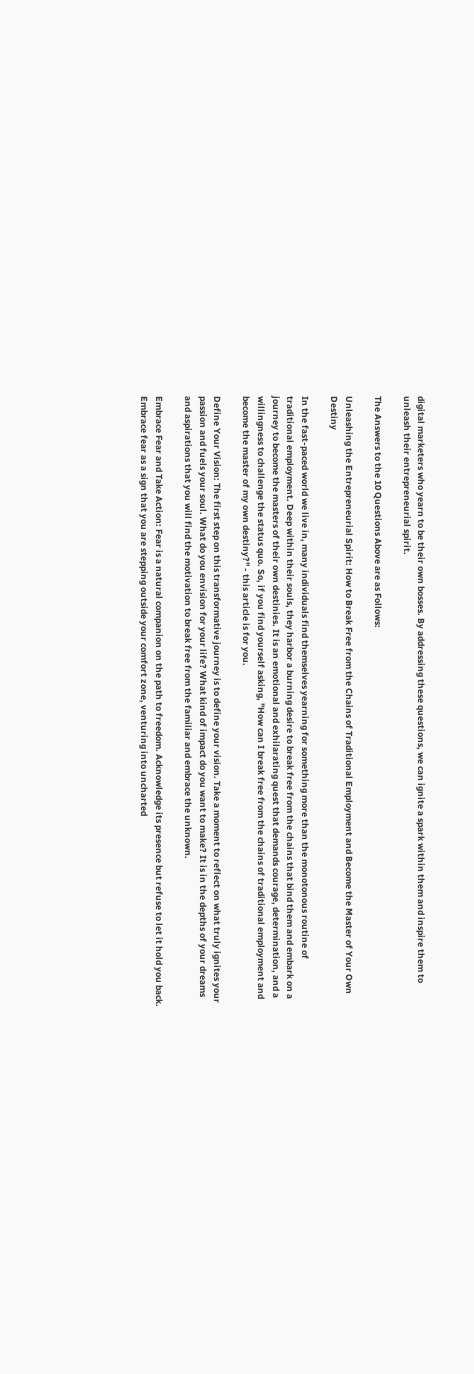digital marketers who yearn to be their own bosses. By addressing these questions, we can ignite a spark within them and inspire them to unleash their entrepreneurial spirit.

The Answers to the 10 Questions Above are as Follows:

Unleashing the Entrepreneurial Spirit: How to Break Free from the Chains of Traditional Employment and Become the Master of Your Own Destiny

In the fast-paced world we live in, many individuals find themselves yearning for something more than the monotonous routine of traditional employment. Deep within their souls, they harbor a burning desire to break free from the chains that bind them and embark on a journey to become the masters of their own destinies. It is an emotional and exhilarating quest that demands courage, determination, and a willingness to challenge the status quo. So, if you find yourself asking, "How can I break free from the chains of traditional employment and become the master of my own destiny?" - this article is for you.

Define Your Vision: The first step on this transformative journey is to define your vision. Take a moment to reflect on what truly ignites your passion and fuels your soul. What do you envision for your life? What kind of impact do you want to make? It is in the depths of your dreams and aspirations that you will find the motivation to break free from the familiar and embrace the unknown.

Embrace Fear and Take Action: Fear is a natural companion on the path to freedom. Acknowledge its presence but refuse to let it hold you back. Embrace fear as a sign that you are stepping outside your comfort zone, venturing into uncharted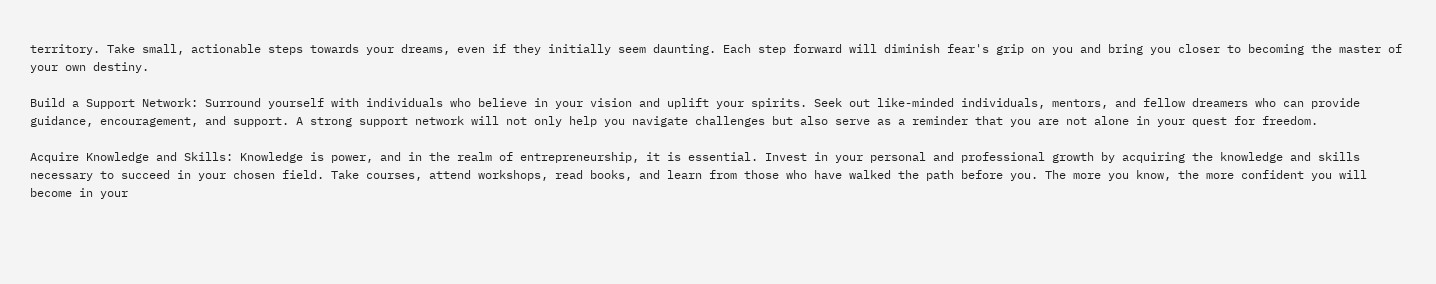territory. Take small, actionable steps towards your dreams, even if they initially seem daunting. Each step forward will diminish fear's grip on you and bring you closer to becoming the master of your own destiny.

Build a Support Network: Surround yourself with individuals who believe in your vision and uplift your spirits. Seek out like-minded individuals, mentors, and fellow dreamers who can provide guidance, encouragement, and support. A strong support network will not only help you navigate challenges but also serve as a reminder that you are not alone in your quest for freedom.

Acquire Knowledge and Skills: Knowledge is power, and in the realm of entrepreneurship, it is essential. Invest in your personal and professional growth by acquiring the knowledge and skills necessary to succeed in your chosen field. Take courses, attend workshops, read books, and learn from those who have walked the path before you. The more you know, the more confident you will become in your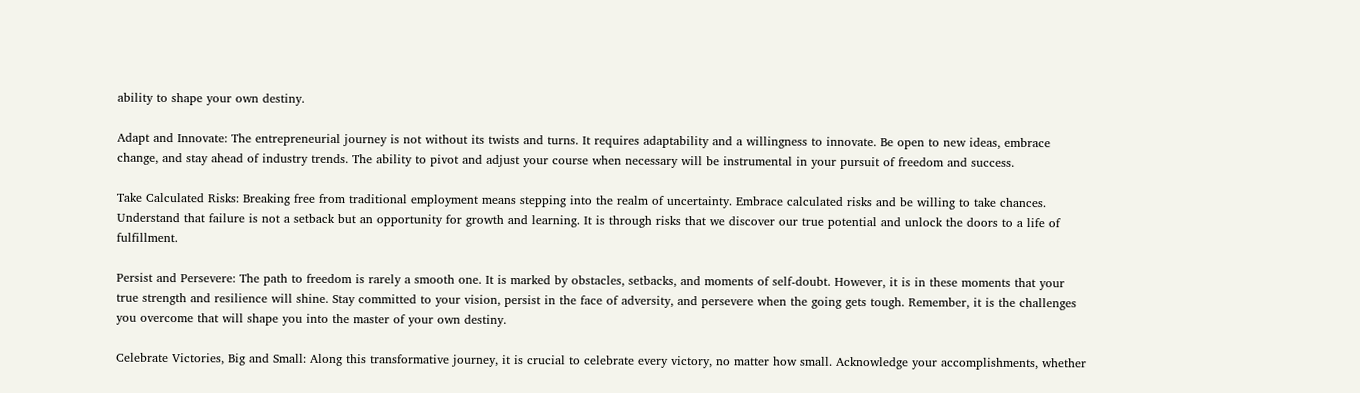ability to shape your own destiny.

Adapt and Innovate: The entrepreneurial journey is not without its twists and turns. It requires adaptability and a willingness to innovate. Be open to new ideas, embrace change, and stay ahead of industry trends. The ability to pivot and adjust your course when necessary will be instrumental in your pursuit of freedom and success.

Take Calculated Risks: Breaking free from traditional employment means stepping into the realm of uncertainty. Embrace calculated risks and be willing to take chances. Understand that failure is not a setback but an opportunity for growth and learning. It is through risks that we discover our true potential and unlock the doors to a life of fulfillment.

Persist and Persevere: The path to freedom is rarely a smooth one. It is marked by obstacles, setbacks, and moments of self-doubt. However, it is in these moments that your true strength and resilience will shine. Stay committed to your vision, persist in the face of adversity, and persevere when the going gets tough. Remember, it is the challenges you overcome that will shape you into the master of your own destiny.

Celebrate Victories, Big and Small: Along this transformative journey, it is crucial to celebrate every victory, no matter how small. Acknowledge your accomplishments, whether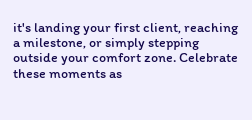it's landing your first client, reaching a milestone, or simply stepping outside your comfort zone. Celebrate these moments as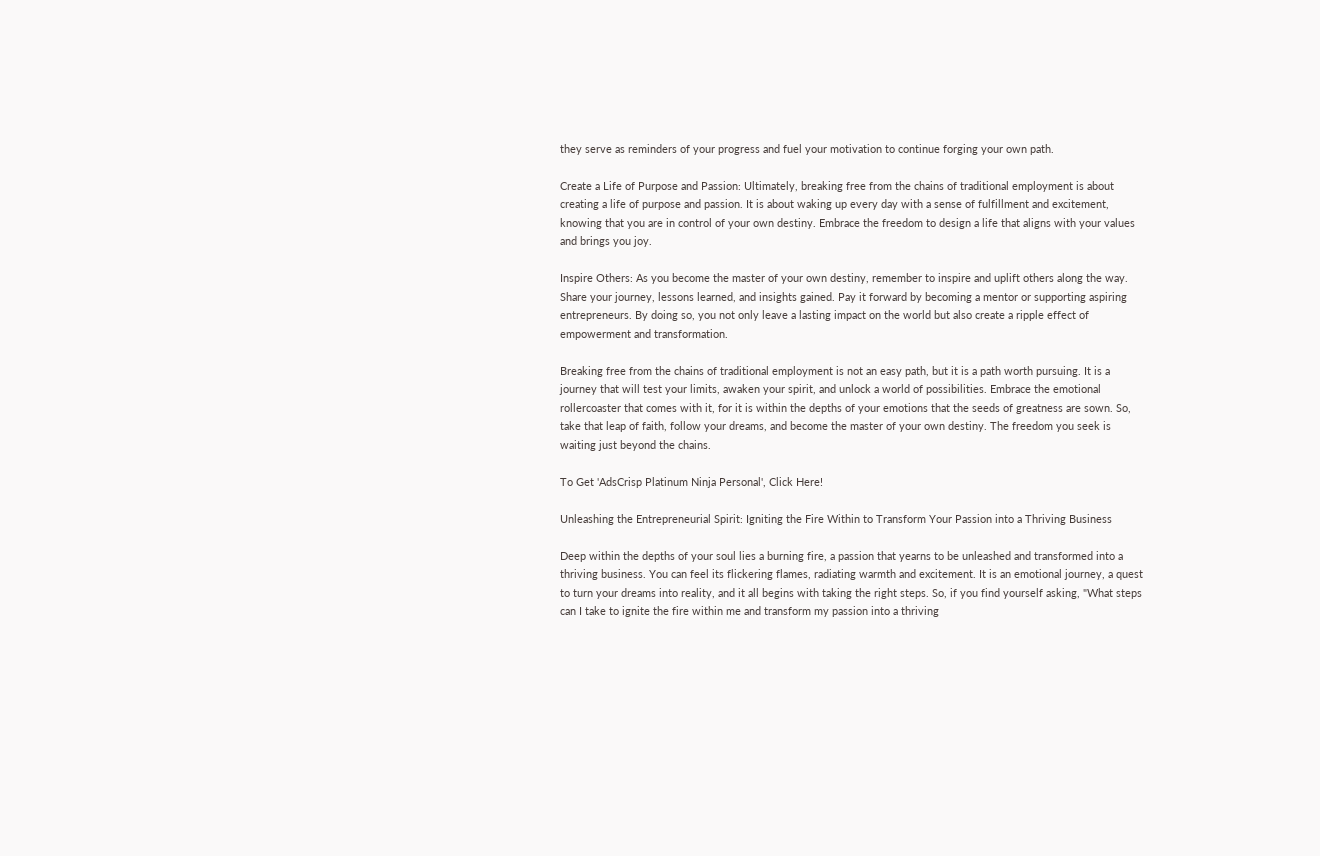they serve as reminders of your progress and fuel your motivation to continue forging your own path.

Create a Life of Purpose and Passion: Ultimately, breaking free from the chains of traditional employment is about creating a life of purpose and passion. It is about waking up every day with a sense of fulfillment and excitement, knowing that you are in control of your own destiny. Embrace the freedom to design a life that aligns with your values and brings you joy.

Inspire Others: As you become the master of your own destiny, remember to inspire and uplift others along the way. Share your journey, lessons learned, and insights gained. Pay it forward by becoming a mentor or supporting aspiring entrepreneurs. By doing so, you not only leave a lasting impact on the world but also create a ripple effect of empowerment and transformation.

Breaking free from the chains of traditional employment is not an easy path, but it is a path worth pursuing. It is a journey that will test your limits, awaken your spirit, and unlock a world of possibilities. Embrace the emotional rollercoaster that comes with it, for it is within the depths of your emotions that the seeds of greatness are sown. So, take that leap of faith, follow your dreams, and become the master of your own destiny. The freedom you seek is waiting just beyond the chains.

To Get 'AdsCrisp Platinum Ninja Personal', Click Here!

Unleashing the Entrepreneurial Spirit: Igniting the Fire Within to Transform Your Passion into a Thriving Business

Deep within the depths of your soul lies a burning fire, a passion that yearns to be unleashed and transformed into a thriving business. You can feel its flickering flames, radiating warmth and excitement. It is an emotional journey, a quest to turn your dreams into reality, and it all begins with taking the right steps. So, if you find yourself asking, "What steps can I take to ignite the fire within me and transform my passion into a thriving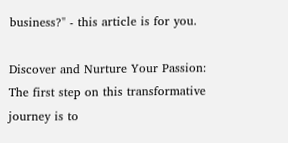business?" - this article is for you.

Discover and Nurture Your Passion: The first step on this transformative journey is to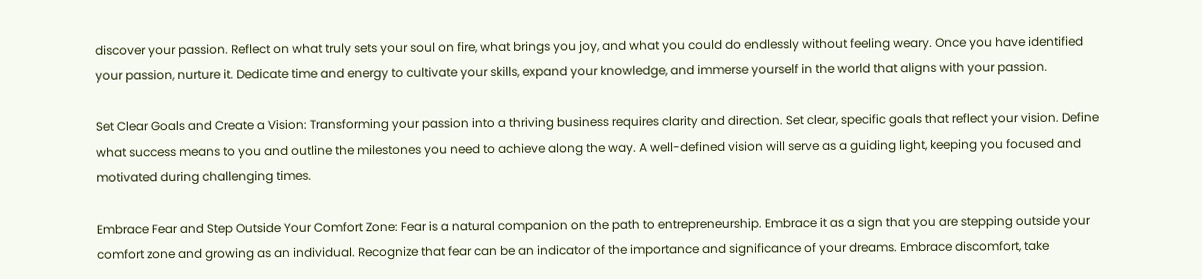discover your passion. Reflect on what truly sets your soul on fire, what brings you joy, and what you could do endlessly without feeling weary. Once you have identified your passion, nurture it. Dedicate time and energy to cultivate your skills, expand your knowledge, and immerse yourself in the world that aligns with your passion.

Set Clear Goals and Create a Vision: Transforming your passion into a thriving business requires clarity and direction. Set clear, specific goals that reflect your vision. Define what success means to you and outline the milestones you need to achieve along the way. A well-defined vision will serve as a guiding light, keeping you focused and motivated during challenging times.

Embrace Fear and Step Outside Your Comfort Zone: Fear is a natural companion on the path to entrepreneurship. Embrace it as a sign that you are stepping outside your comfort zone and growing as an individual. Recognize that fear can be an indicator of the importance and significance of your dreams. Embrace discomfort, take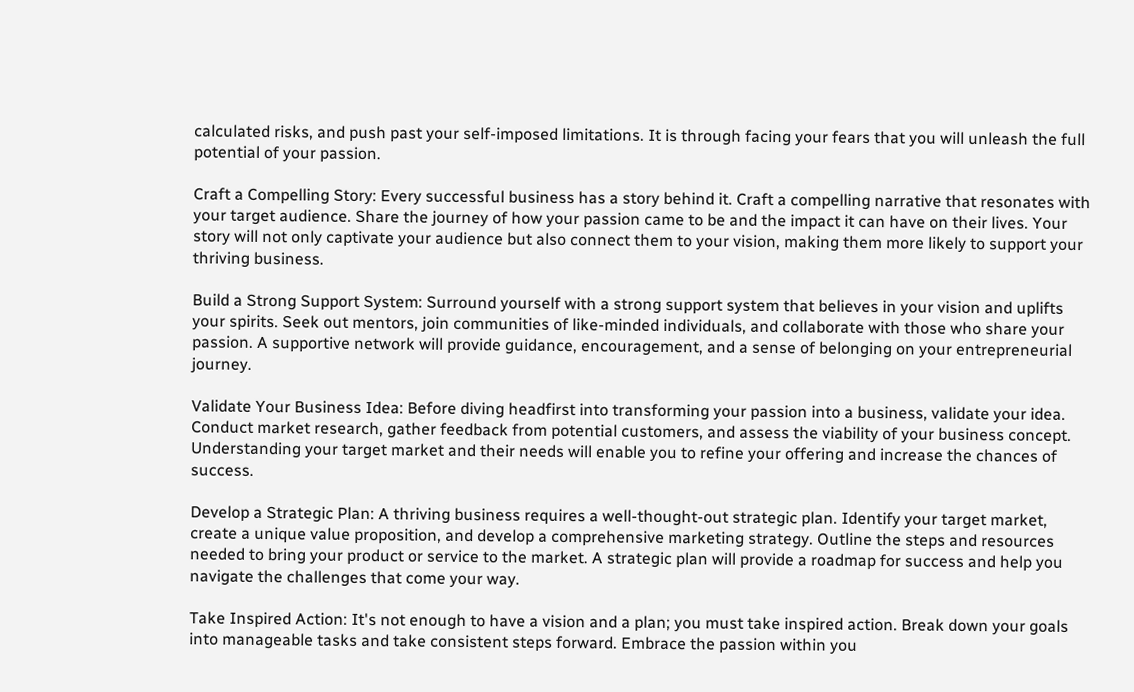calculated risks, and push past your self-imposed limitations. It is through facing your fears that you will unleash the full potential of your passion.

Craft a Compelling Story: Every successful business has a story behind it. Craft a compelling narrative that resonates with your target audience. Share the journey of how your passion came to be and the impact it can have on their lives. Your story will not only captivate your audience but also connect them to your vision, making them more likely to support your thriving business.

Build a Strong Support System: Surround yourself with a strong support system that believes in your vision and uplifts your spirits. Seek out mentors, join communities of like-minded individuals, and collaborate with those who share your passion. A supportive network will provide guidance, encouragement, and a sense of belonging on your entrepreneurial journey.

Validate Your Business Idea: Before diving headfirst into transforming your passion into a business, validate your idea. Conduct market research, gather feedback from potential customers, and assess the viability of your business concept. Understanding your target market and their needs will enable you to refine your offering and increase the chances of success.

Develop a Strategic Plan: A thriving business requires a well-thought-out strategic plan. Identify your target market, create a unique value proposition, and develop a comprehensive marketing strategy. Outline the steps and resources needed to bring your product or service to the market. A strategic plan will provide a roadmap for success and help you navigate the challenges that come your way.

Take Inspired Action: It's not enough to have a vision and a plan; you must take inspired action. Break down your goals into manageable tasks and take consistent steps forward. Embrace the passion within you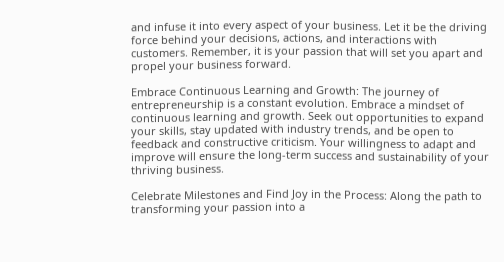and infuse it into every aspect of your business. Let it be the driving force behind your decisions, actions, and interactions with customers. Remember, it is your passion that will set you apart and propel your business forward.

Embrace Continuous Learning and Growth: The journey of entrepreneurship is a constant evolution. Embrace a mindset of continuous learning and growth. Seek out opportunities to expand your skills, stay updated with industry trends, and be open to feedback and constructive criticism. Your willingness to adapt and improve will ensure the long-term success and sustainability of your thriving business.

Celebrate Milestones and Find Joy in the Process: Along the path to transforming your passion into a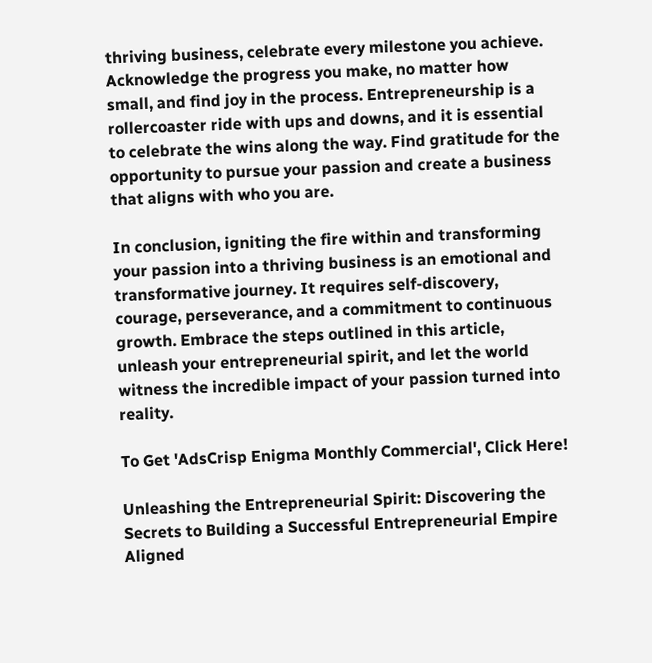thriving business, celebrate every milestone you achieve. Acknowledge the progress you make, no matter how small, and find joy in the process. Entrepreneurship is a rollercoaster ride with ups and downs, and it is essential to celebrate the wins along the way. Find gratitude for the opportunity to pursue your passion and create a business that aligns with who you are.

In conclusion, igniting the fire within and transforming your passion into a thriving business is an emotional and transformative journey. It requires self-discovery, courage, perseverance, and a commitment to continuous growth. Embrace the steps outlined in this article, unleash your entrepreneurial spirit, and let the world witness the incredible impact of your passion turned into reality.

To Get 'AdsCrisp Enigma Monthly Commercial', Click Here!

Unleashing the Entrepreneurial Spirit: Discovering the Secrets to Building a Successful Entrepreneurial Empire Aligned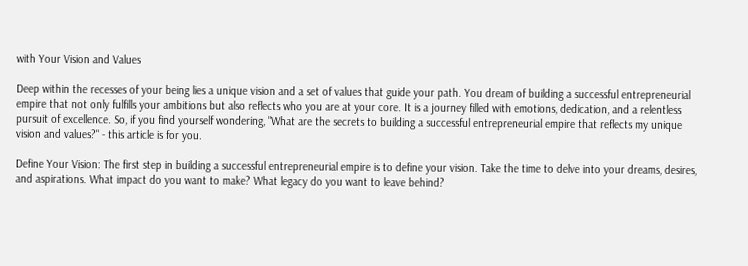with Your Vision and Values

Deep within the recesses of your being lies a unique vision and a set of values that guide your path. You dream of building a successful entrepreneurial empire that not only fulfills your ambitions but also reflects who you are at your core. It is a journey filled with emotions, dedication, and a relentless pursuit of excellence. So, if you find yourself wondering, "What are the secrets to building a successful entrepreneurial empire that reflects my unique vision and values?" - this article is for you.

Define Your Vision: The first step in building a successful entrepreneurial empire is to define your vision. Take the time to delve into your dreams, desires, and aspirations. What impact do you want to make? What legacy do you want to leave behind?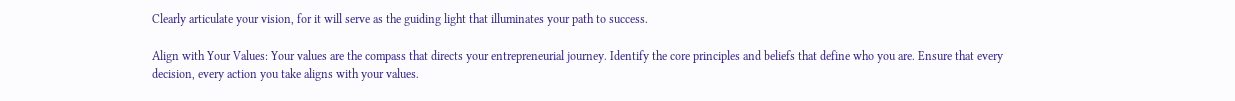Clearly articulate your vision, for it will serve as the guiding light that illuminates your path to success.

Align with Your Values: Your values are the compass that directs your entrepreneurial journey. Identify the core principles and beliefs that define who you are. Ensure that every decision, every action you take aligns with your values.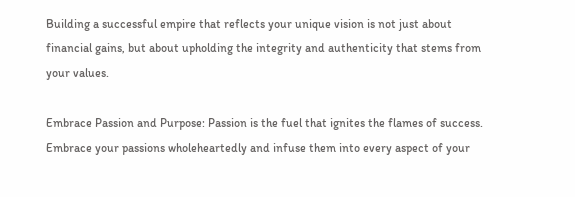Building a successful empire that reflects your unique vision is not just about financial gains, but about upholding the integrity and authenticity that stems from your values.

Embrace Passion and Purpose: Passion is the fuel that ignites the flames of success. Embrace your passions wholeheartedly and infuse them into every aspect of your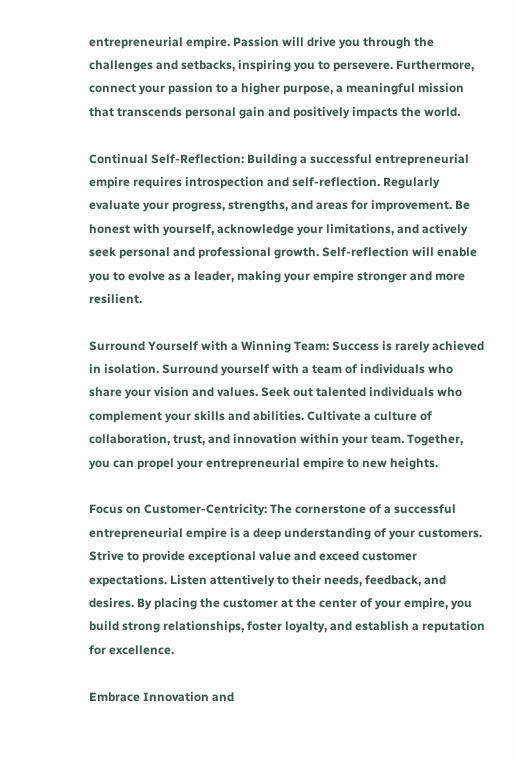entrepreneurial empire. Passion will drive you through the challenges and setbacks, inspiring you to persevere. Furthermore, connect your passion to a higher purpose, a meaningful mission that transcends personal gain and positively impacts the world.

Continual Self-Reflection: Building a successful entrepreneurial empire requires introspection and self-reflection. Regularly evaluate your progress, strengths, and areas for improvement. Be honest with yourself, acknowledge your limitations, and actively seek personal and professional growth. Self-reflection will enable you to evolve as a leader, making your empire stronger and more resilient.

Surround Yourself with a Winning Team: Success is rarely achieved in isolation. Surround yourself with a team of individuals who share your vision and values. Seek out talented individuals who complement your skills and abilities. Cultivate a culture of collaboration, trust, and innovation within your team. Together, you can propel your entrepreneurial empire to new heights.

Focus on Customer-Centricity: The cornerstone of a successful entrepreneurial empire is a deep understanding of your customers. Strive to provide exceptional value and exceed customer expectations. Listen attentively to their needs, feedback, and desires. By placing the customer at the center of your empire, you build strong relationships, foster loyalty, and establish a reputation for excellence.

Embrace Innovation and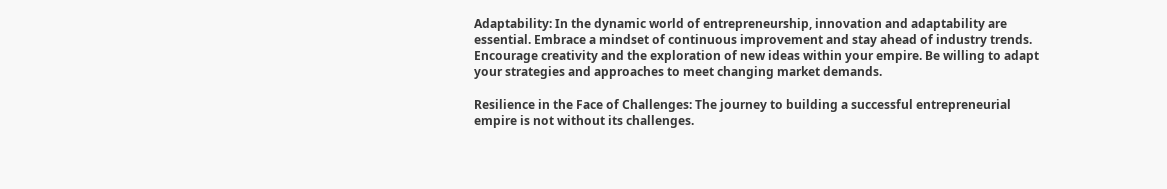Adaptability: In the dynamic world of entrepreneurship, innovation and adaptability are essential. Embrace a mindset of continuous improvement and stay ahead of industry trends. Encourage creativity and the exploration of new ideas within your empire. Be willing to adapt your strategies and approaches to meet changing market demands.

Resilience in the Face of Challenges: The journey to building a successful entrepreneurial empire is not without its challenges.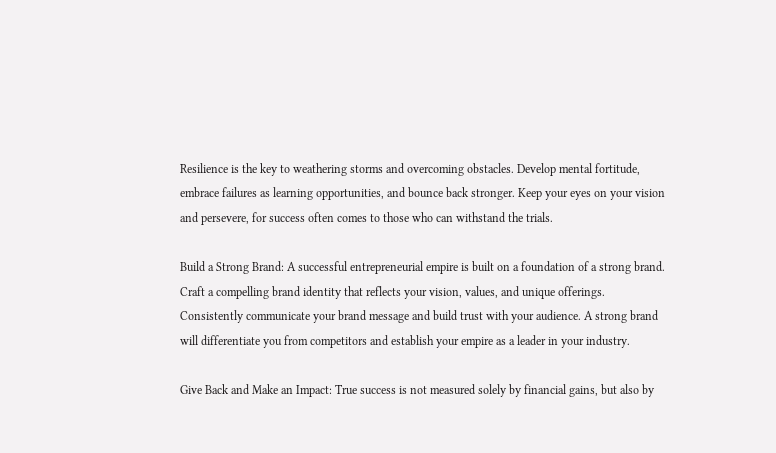Resilience is the key to weathering storms and overcoming obstacles. Develop mental fortitude, embrace failures as learning opportunities, and bounce back stronger. Keep your eyes on your vision and persevere, for success often comes to those who can withstand the trials.

Build a Strong Brand: A successful entrepreneurial empire is built on a foundation of a strong brand. Craft a compelling brand identity that reflects your vision, values, and unique offerings. Consistently communicate your brand message and build trust with your audience. A strong brand will differentiate you from competitors and establish your empire as a leader in your industry.

Give Back and Make an Impact: True success is not measured solely by financial gains, but also by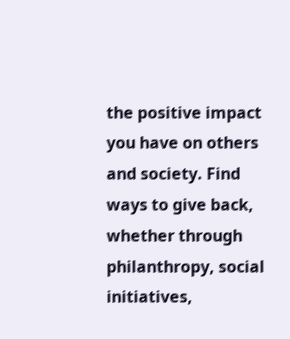the positive impact you have on others and society. Find ways to give back, whether through philanthropy, social initiatives,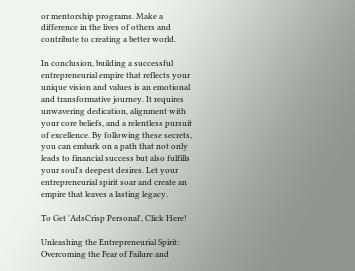or mentorship programs. Make a difference in the lives of others and contribute to creating a better world.

In conclusion, building a successful entrepreneurial empire that reflects your unique vision and values is an emotional and transformative journey. It requires unwavering dedication, alignment with your core beliefs, and a relentless pursuit of excellence. By following these secrets, you can embark on a path that not only leads to financial success but also fulfills your soul's deepest desires. Let your entrepreneurial spirit soar and create an empire that leaves a lasting legacy.

To Get 'AdsCrisp Personal', Click Here!

Unleashing the Entrepreneurial Spirit: Overcoming the Fear of Failure and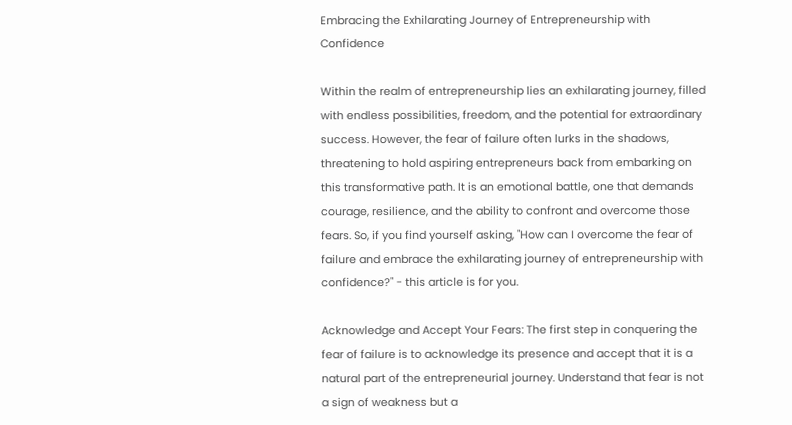Embracing the Exhilarating Journey of Entrepreneurship with Confidence

Within the realm of entrepreneurship lies an exhilarating journey, filled with endless possibilities, freedom, and the potential for extraordinary success. However, the fear of failure often lurks in the shadows, threatening to hold aspiring entrepreneurs back from embarking on this transformative path. It is an emotional battle, one that demands courage, resilience, and the ability to confront and overcome those fears. So, if you find yourself asking, "How can I overcome the fear of failure and embrace the exhilarating journey of entrepreneurship with confidence?" - this article is for you.

Acknowledge and Accept Your Fears: The first step in conquering the fear of failure is to acknowledge its presence and accept that it is a natural part of the entrepreneurial journey. Understand that fear is not a sign of weakness but a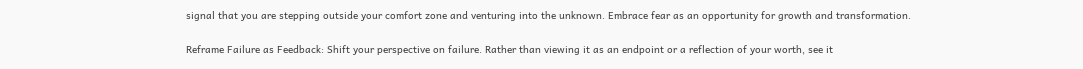signal that you are stepping outside your comfort zone and venturing into the unknown. Embrace fear as an opportunity for growth and transformation.

Reframe Failure as Feedback: Shift your perspective on failure. Rather than viewing it as an endpoint or a reflection of your worth, see it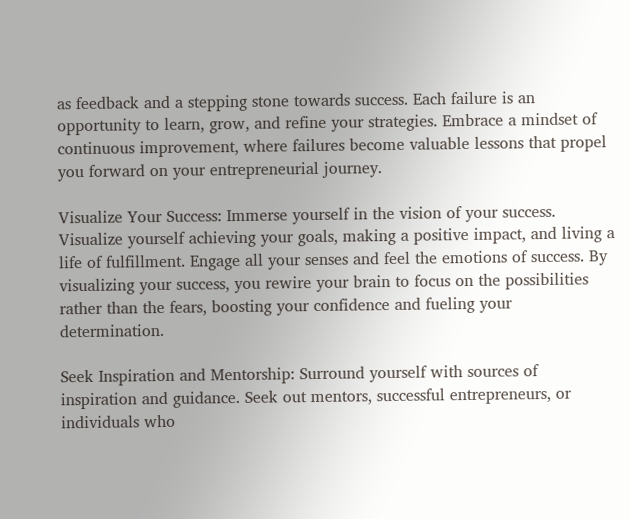as feedback and a stepping stone towards success. Each failure is an opportunity to learn, grow, and refine your strategies. Embrace a mindset of continuous improvement, where failures become valuable lessons that propel you forward on your entrepreneurial journey.

Visualize Your Success: Immerse yourself in the vision of your success. Visualize yourself achieving your goals, making a positive impact, and living a life of fulfillment. Engage all your senses and feel the emotions of success. By visualizing your success, you rewire your brain to focus on the possibilities rather than the fears, boosting your confidence and fueling your determination.

Seek Inspiration and Mentorship: Surround yourself with sources of inspiration and guidance. Seek out mentors, successful entrepreneurs, or individuals who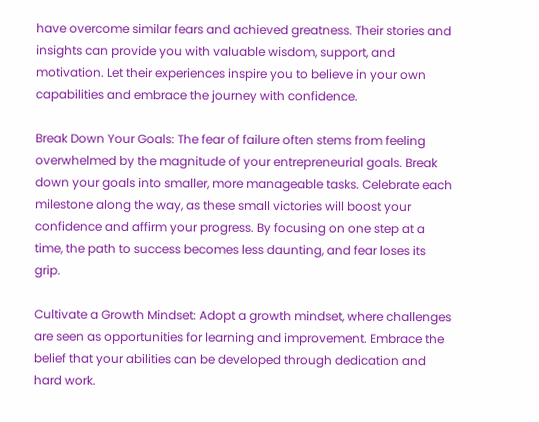have overcome similar fears and achieved greatness. Their stories and insights can provide you with valuable wisdom, support, and motivation. Let their experiences inspire you to believe in your own capabilities and embrace the journey with confidence.

Break Down Your Goals: The fear of failure often stems from feeling overwhelmed by the magnitude of your entrepreneurial goals. Break down your goals into smaller, more manageable tasks. Celebrate each milestone along the way, as these small victories will boost your confidence and affirm your progress. By focusing on one step at a time, the path to success becomes less daunting, and fear loses its grip.

Cultivate a Growth Mindset: Adopt a growth mindset, where challenges are seen as opportunities for learning and improvement. Embrace the belief that your abilities can be developed through dedication and hard work.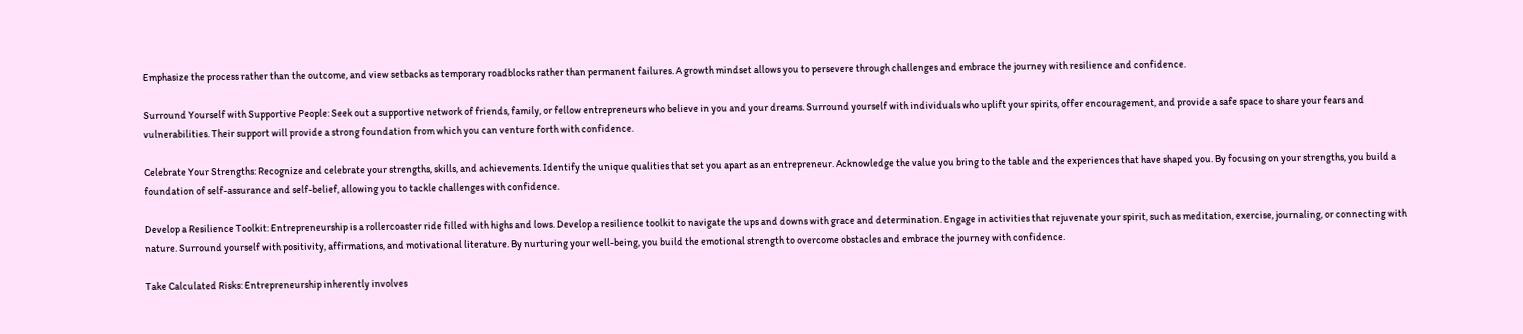Emphasize the process rather than the outcome, and view setbacks as temporary roadblocks rather than permanent failures. A growth mindset allows you to persevere through challenges and embrace the journey with resilience and confidence.

Surround Yourself with Supportive People: Seek out a supportive network of friends, family, or fellow entrepreneurs who believe in you and your dreams. Surround yourself with individuals who uplift your spirits, offer encouragement, and provide a safe space to share your fears and vulnerabilities. Their support will provide a strong foundation from which you can venture forth with confidence.

Celebrate Your Strengths: Recognize and celebrate your strengths, skills, and achievements. Identify the unique qualities that set you apart as an entrepreneur. Acknowledge the value you bring to the table and the experiences that have shaped you. By focusing on your strengths, you build a foundation of self-assurance and self-belief, allowing you to tackle challenges with confidence.

Develop a Resilience Toolkit: Entrepreneurship is a rollercoaster ride filled with highs and lows. Develop a resilience toolkit to navigate the ups and downs with grace and determination. Engage in activities that rejuvenate your spirit, such as meditation, exercise, journaling, or connecting with nature. Surround yourself with positivity, affirmations, and motivational literature. By nurturing your well-being, you build the emotional strength to overcome obstacles and embrace the journey with confidence.

Take Calculated Risks: Entrepreneurship inherently involves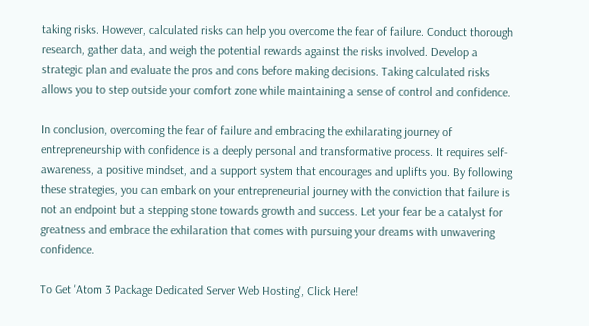taking risks. However, calculated risks can help you overcome the fear of failure. Conduct thorough research, gather data, and weigh the potential rewards against the risks involved. Develop a strategic plan and evaluate the pros and cons before making decisions. Taking calculated risks allows you to step outside your comfort zone while maintaining a sense of control and confidence.

In conclusion, overcoming the fear of failure and embracing the exhilarating journey of entrepreneurship with confidence is a deeply personal and transformative process. It requires self-awareness, a positive mindset, and a support system that encourages and uplifts you. By following these strategies, you can embark on your entrepreneurial journey with the conviction that failure is not an endpoint but a stepping stone towards growth and success. Let your fear be a catalyst for greatness and embrace the exhilaration that comes with pursuing your dreams with unwavering confidence.

To Get 'Atom 3 Package Dedicated Server Web Hosting', Click Here!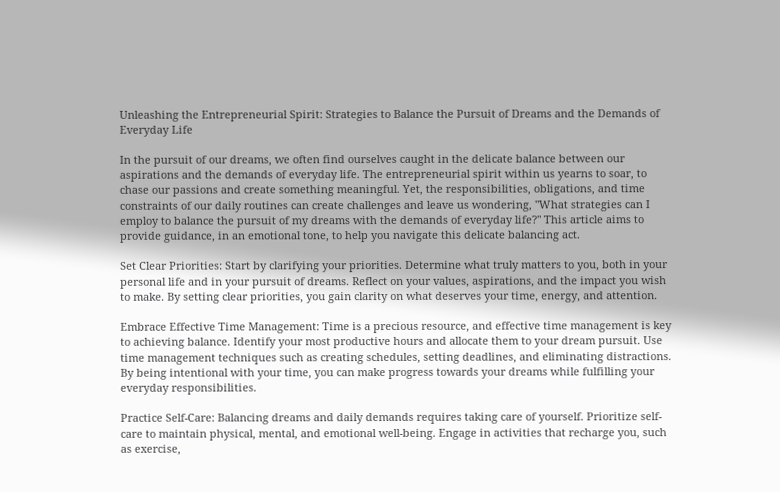Unleashing the Entrepreneurial Spirit: Strategies to Balance the Pursuit of Dreams and the Demands of Everyday Life

In the pursuit of our dreams, we often find ourselves caught in the delicate balance between our aspirations and the demands of everyday life. The entrepreneurial spirit within us yearns to soar, to chase our passions and create something meaningful. Yet, the responsibilities, obligations, and time constraints of our daily routines can create challenges and leave us wondering, "What strategies can I employ to balance the pursuit of my dreams with the demands of everyday life?" This article aims to provide guidance, in an emotional tone, to help you navigate this delicate balancing act.

Set Clear Priorities: Start by clarifying your priorities. Determine what truly matters to you, both in your personal life and in your pursuit of dreams. Reflect on your values, aspirations, and the impact you wish to make. By setting clear priorities, you gain clarity on what deserves your time, energy, and attention.

Embrace Effective Time Management: Time is a precious resource, and effective time management is key to achieving balance. Identify your most productive hours and allocate them to your dream pursuit. Use time management techniques such as creating schedules, setting deadlines, and eliminating distractions. By being intentional with your time, you can make progress towards your dreams while fulfilling your everyday responsibilities.

Practice Self-Care: Balancing dreams and daily demands requires taking care of yourself. Prioritize self-care to maintain physical, mental, and emotional well-being. Engage in activities that recharge you, such as exercise,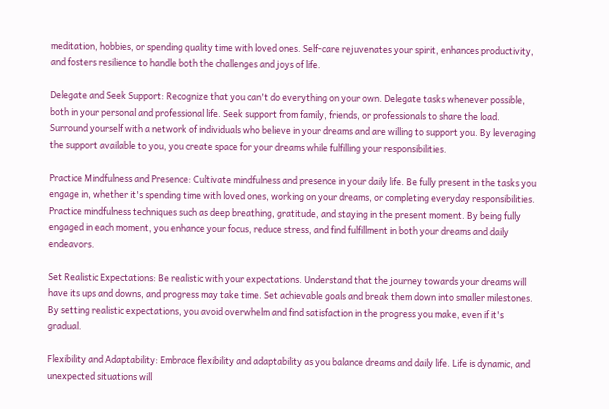meditation, hobbies, or spending quality time with loved ones. Self-care rejuvenates your spirit, enhances productivity, and fosters resilience to handle both the challenges and joys of life.

Delegate and Seek Support: Recognize that you can't do everything on your own. Delegate tasks whenever possible, both in your personal and professional life. Seek support from family, friends, or professionals to share the load. Surround yourself with a network of individuals who believe in your dreams and are willing to support you. By leveraging the support available to you, you create space for your dreams while fulfilling your responsibilities.

Practice Mindfulness and Presence: Cultivate mindfulness and presence in your daily life. Be fully present in the tasks you engage in, whether it's spending time with loved ones, working on your dreams, or completing everyday responsibilities. Practice mindfulness techniques such as deep breathing, gratitude, and staying in the present moment. By being fully engaged in each moment, you enhance your focus, reduce stress, and find fulfillment in both your dreams and daily endeavors.

Set Realistic Expectations: Be realistic with your expectations. Understand that the journey towards your dreams will have its ups and downs, and progress may take time. Set achievable goals and break them down into smaller milestones. By setting realistic expectations, you avoid overwhelm and find satisfaction in the progress you make, even if it's gradual.

Flexibility and Adaptability: Embrace flexibility and adaptability as you balance dreams and daily life. Life is dynamic, and unexpected situations will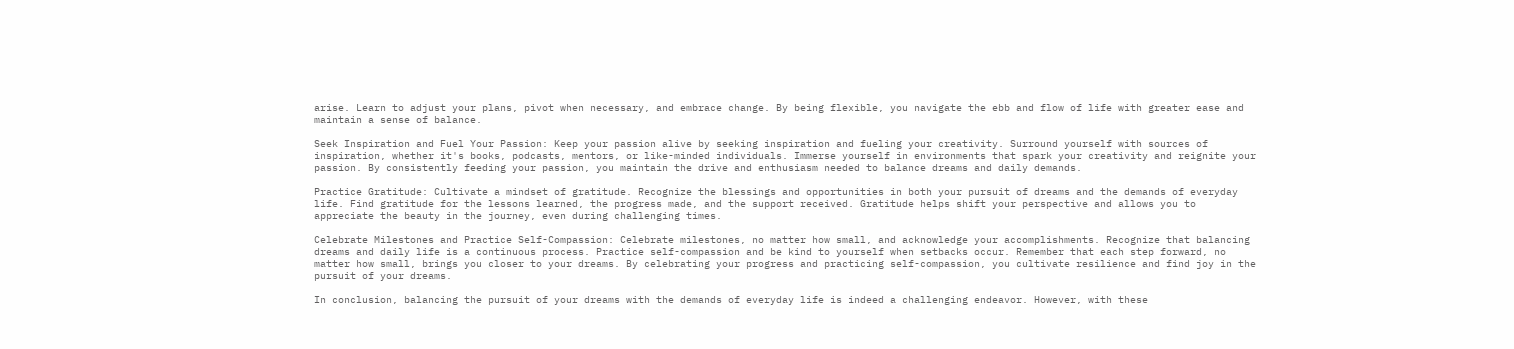arise. Learn to adjust your plans, pivot when necessary, and embrace change. By being flexible, you navigate the ebb and flow of life with greater ease and maintain a sense of balance.

Seek Inspiration and Fuel Your Passion: Keep your passion alive by seeking inspiration and fueling your creativity. Surround yourself with sources of inspiration, whether it's books, podcasts, mentors, or like-minded individuals. Immerse yourself in environments that spark your creativity and reignite your passion. By consistently feeding your passion, you maintain the drive and enthusiasm needed to balance dreams and daily demands.

Practice Gratitude: Cultivate a mindset of gratitude. Recognize the blessings and opportunities in both your pursuit of dreams and the demands of everyday life. Find gratitude for the lessons learned, the progress made, and the support received. Gratitude helps shift your perspective and allows you to appreciate the beauty in the journey, even during challenging times.

Celebrate Milestones and Practice Self-Compassion: Celebrate milestones, no matter how small, and acknowledge your accomplishments. Recognize that balancing dreams and daily life is a continuous process. Practice self-compassion and be kind to yourself when setbacks occur. Remember that each step forward, no matter how small, brings you closer to your dreams. By celebrating your progress and practicing self-compassion, you cultivate resilience and find joy in the pursuit of your dreams.

In conclusion, balancing the pursuit of your dreams with the demands of everyday life is indeed a challenging endeavor. However, with these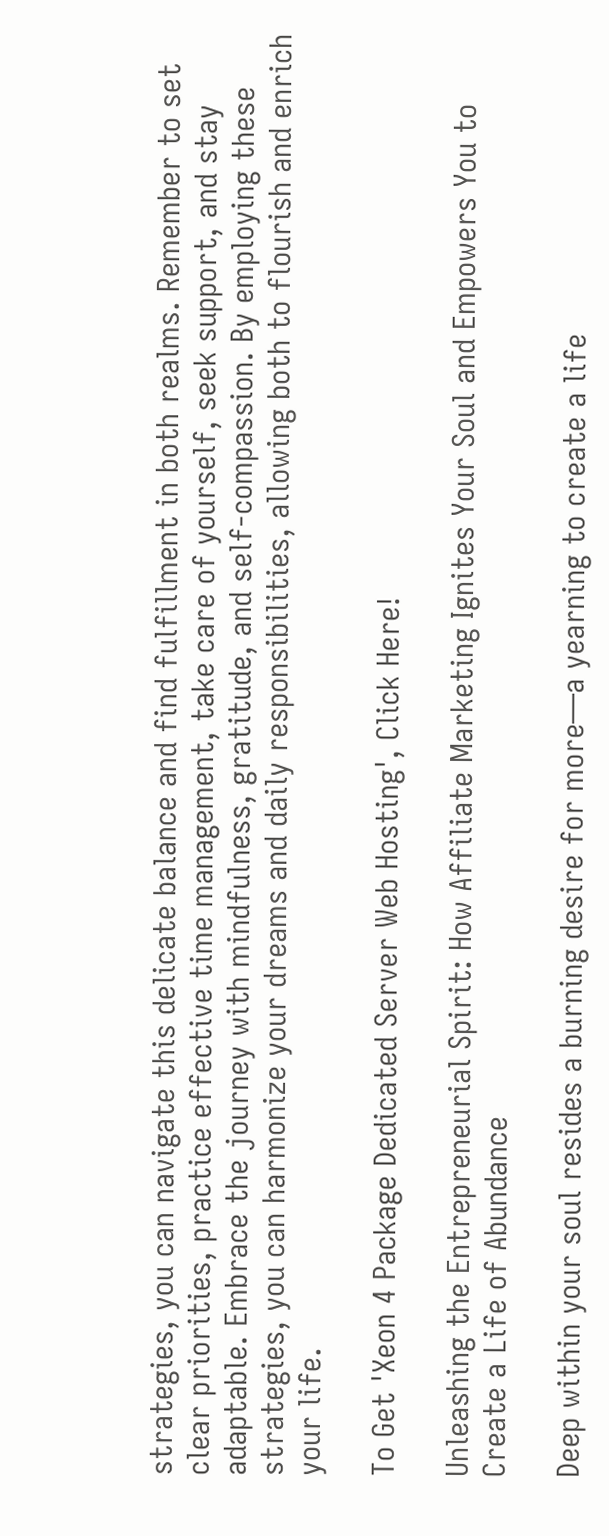strategies, you can navigate this delicate balance and find fulfillment in both realms. Remember to set clear priorities, practice effective time management, take care of yourself, seek support, and stay adaptable. Embrace the journey with mindfulness, gratitude, and self-compassion. By employing these strategies, you can harmonize your dreams and daily responsibilities, allowing both to flourish and enrich your life.

To Get 'Xeon 4 Package Dedicated Server Web Hosting', Click Here!

Unleashing the Entrepreneurial Spirit: How Affiliate Marketing Ignites Your Soul and Empowers You to Create a Life of Abundance

Deep within your soul resides a burning desire for more—a yearning to create a life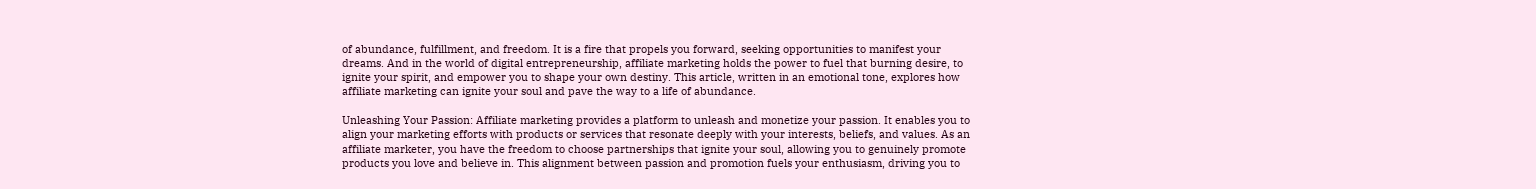of abundance, fulfillment, and freedom. It is a fire that propels you forward, seeking opportunities to manifest your dreams. And in the world of digital entrepreneurship, affiliate marketing holds the power to fuel that burning desire, to ignite your spirit, and empower you to shape your own destiny. This article, written in an emotional tone, explores how affiliate marketing can ignite your soul and pave the way to a life of abundance.

Unleashing Your Passion: Affiliate marketing provides a platform to unleash and monetize your passion. It enables you to align your marketing efforts with products or services that resonate deeply with your interests, beliefs, and values. As an affiliate marketer, you have the freedom to choose partnerships that ignite your soul, allowing you to genuinely promote products you love and believe in. This alignment between passion and promotion fuels your enthusiasm, driving you to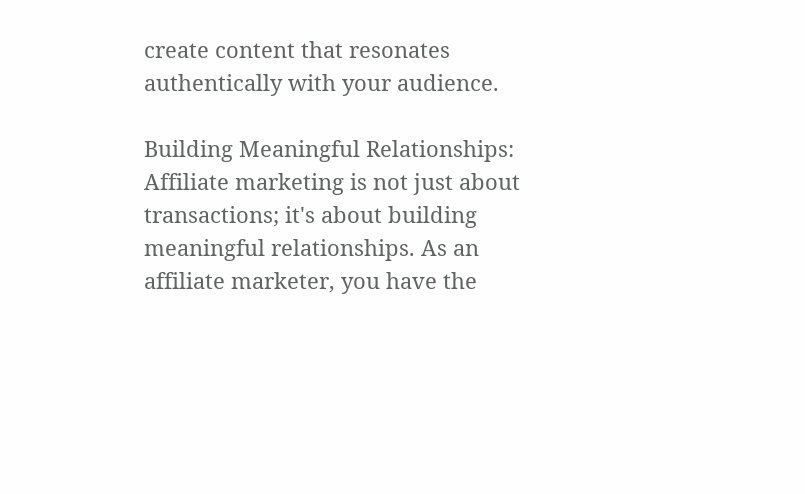create content that resonates authentically with your audience.

Building Meaningful Relationships: Affiliate marketing is not just about transactions; it's about building meaningful relationships. As an affiliate marketer, you have the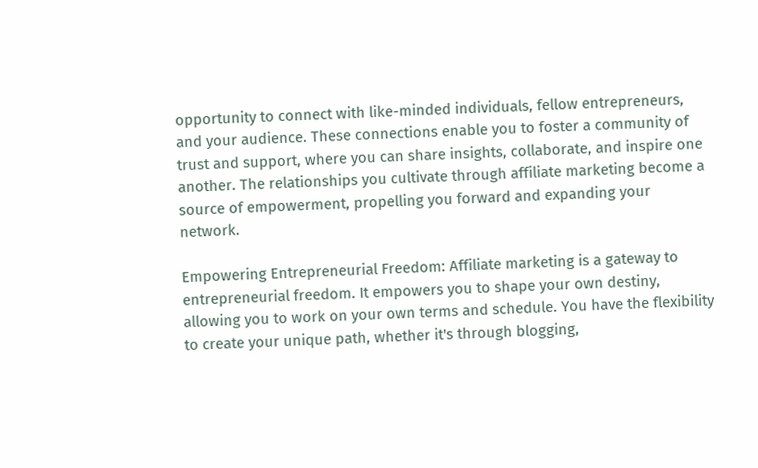opportunity to connect with like-minded individuals, fellow entrepreneurs, and your audience. These connections enable you to foster a community of trust and support, where you can share insights, collaborate, and inspire one another. The relationships you cultivate through affiliate marketing become a source of empowerment, propelling you forward and expanding your network.

Empowering Entrepreneurial Freedom: Affiliate marketing is a gateway to entrepreneurial freedom. It empowers you to shape your own destiny, allowing you to work on your own terms and schedule. You have the flexibility to create your unique path, whether it's through blogging,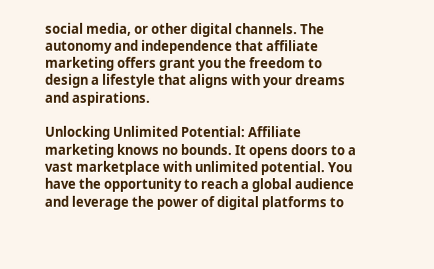social media, or other digital channels. The autonomy and independence that affiliate marketing offers grant you the freedom to design a lifestyle that aligns with your dreams and aspirations.

Unlocking Unlimited Potential: Affiliate marketing knows no bounds. It opens doors to a vast marketplace with unlimited potential. You have the opportunity to reach a global audience and leverage the power of digital platforms to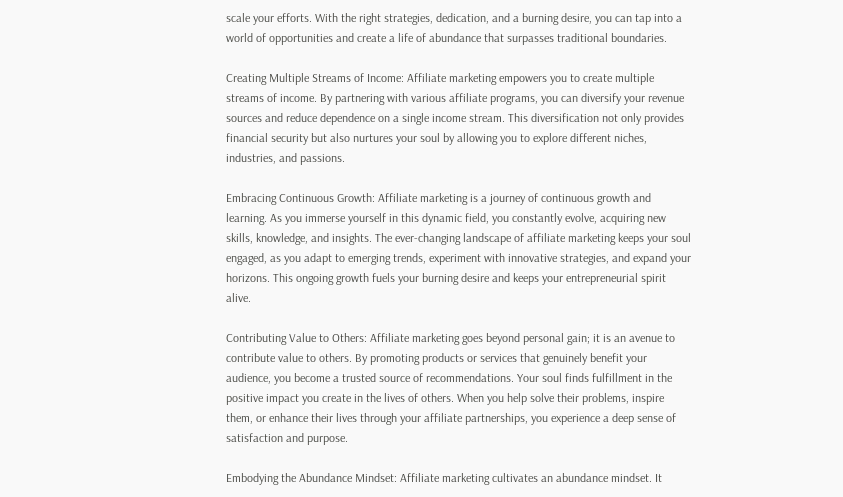scale your efforts. With the right strategies, dedication, and a burning desire, you can tap into a world of opportunities and create a life of abundance that surpasses traditional boundaries.

Creating Multiple Streams of Income: Affiliate marketing empowers you to create multiple streams of income. By partnering with various affiliate programs, you can diversify your revenue sources and reduce dependence on a single income stream. This diversification not only provides financial security but also nurtures your soul by allowing you to explore different niches, industries, and passions.

Embracing Continuous Growth: Affiliate marketing is a journey of continuous growth and learning. As you immerse yourself in this dynamic field, you constantly evolve, acquiring new skills, knowledge, and insights. The ever-changing landscape of affiliate marketing keeps your soul engaged, as you adapt to emerging trends, experiment with innovative strategies, and expand your horizons. This ongoing growth fuels your burning desire and keeps your entrepreneurial spirit alive.

Contributing Value to Others: Affiliate marketing goes beyond personal gain; it is an avenue to contribute value to others. By promoting products or services that genuinely benefit your audience, you become a trusted source of recommendations. Your soul finds fulfillment in the positive impact you create in the lives of others. When you help solve their problems, inspire them, or enhance their lives through your affiliate partnerships, you experience a deep sense of satisfaction and purpose.

Embodying the Abundance Mindset: Affiliate marketing cultivates an abundance mindset. It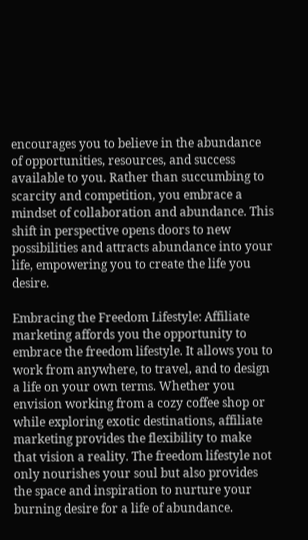encourages you to believe in the abundance of opportunities, resources, and success available to you. Rather than succumbing to scarcity and competition, you embrace a mindset of collaboration and abundance. This shift in perspective opens doors to new possibilities and attracts abundance into your life, empowering you to create the life you desire.

Embracing the Freedom Lifestyle: Affiliate marketing affords you the opportunity to embrace the freedom lifestyle. It allows you to work from anywhere, to travel, and to design a life on your own terms. Whether you envision working from a cozy coffee shop or while exploring exotic destinations, affiliate marketing provides the flexibility to make that vision a reality. The freedom lifestyle not only nourishes your soul but also provides the space and inspiration to nurture your burning desire for a life of abundance.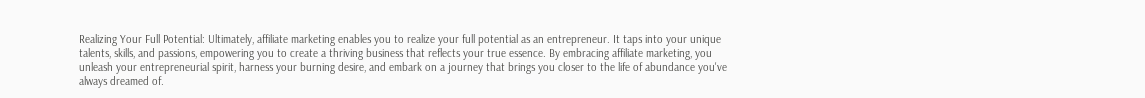Realizing Your Full Potential: Ultimately, affiliate marketing enables you to realize your full potential as an entrepreneur. It taps into your unique talents, skills, and passions, empowering you to create a thriving business that reflects your true essence. By embracing affiliate marketing, you unleash your entrepreneurial spirit, harness your burning desire, and embark on a journey that brings you closer to the life of abundance you've always dreamed of.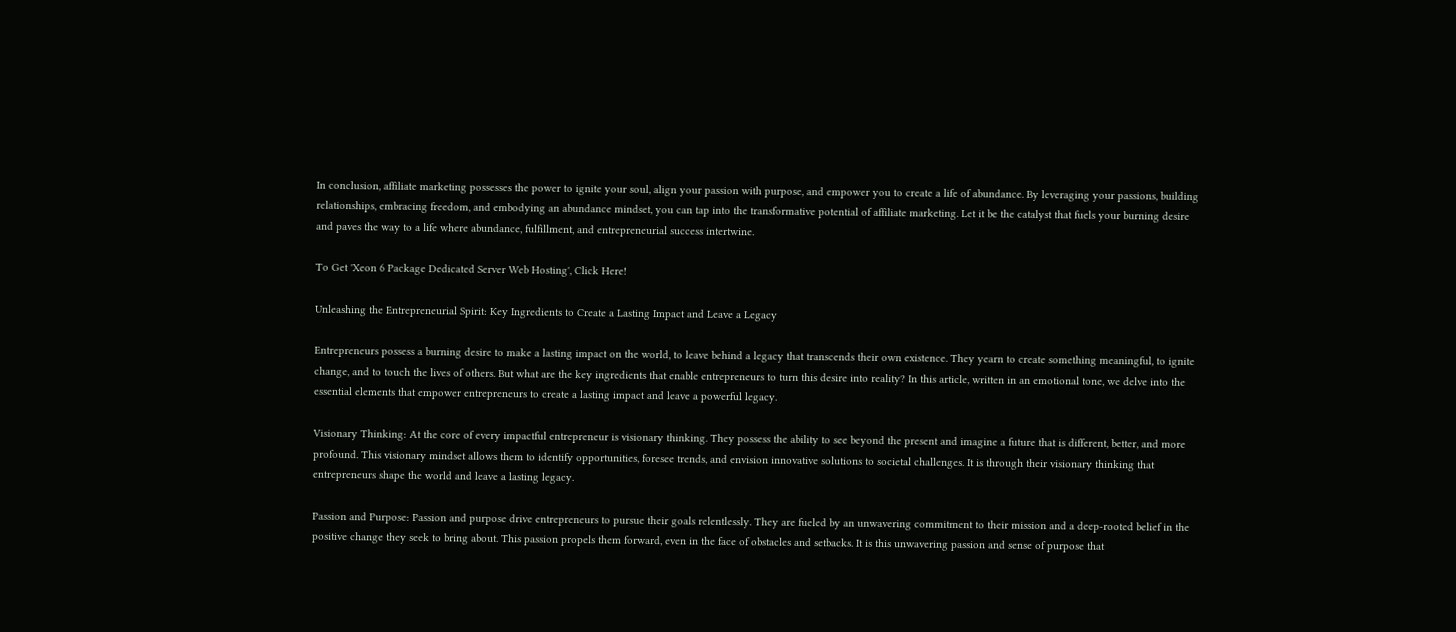In conclusion, affiliate marketing possesses the power to ignite your soul, align your passion with purpose, and empower you to create a life of abundance. By leveraging your passions, building relationships, embracing freedom, and embodying an abundance mindset, you can tap into the transformative potential of affiliate marketing. Let it be the catalyst that fuels your burning desire and paves the way to a life where abundance, fulfillment, and entrepreneurial success intertwine.

To Get 'Xeon 6 Package Dedicated Server Web Hosting', Click Here!

Unleashing the Entrepreneurial Spirit: Key Ingredients to Create a Lasting Impact and Leave a Legacy

Entrepreneurs possess a burning desire to make a lasting impact on the world, to leave behind a legacy that transcends their own existence. They yearn to create something meaningful, to ignite change, and to touch the lives of others. But what are the key ingredients that enable entrepreneurs to turn this desire into reality? In this article, written in an emotional tone, we delve into the essential elements that empower entrepreneurs to create a lasting impact and leave a powerful legacy.

Visionary Thinking: At the core of every impactful entrepreneur is visionary thinking. They possess the ability to see beyond the present and imagine a future that is different, better, and more profound. This visionary mindset allows them to identify opportunities, foresee trends, and envision innovative solutions to societal challenges. It is through their visionary thinking that entrepreneurs shape the world and leave a lasting legacy.

Passion and Purpose: Passion and purpose drive entrepreneurs to pursue their goals relentlessly. They are fueled by an unwavering commitment to their mission and a deep-rooted belief in the positive change they seek to bring about. This passion propels them forward, even in the face of obstacles and setbacks. It is this unwavering passion and sense of purpose that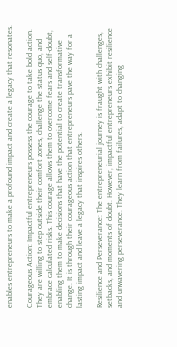enables entrepreneurs to make a profound impact and create a legacy that resonates.

Courageous Action: Impactful entrepreneurs possess the courage to take bold action. They are willing to step outside their comfort zones, challenge the status quo, and embrace calculated risks. This courage allows them to overcome fears and self-doubt, enabling them to make decisions that have the potential to create transformative change. It is through their courageous action that entrepreneurs pave the way for a lasting impact and leave a legacy that inspires others.

Resilience and Perseverance: The entrepreneurial journey is fraught with challenges, setbacks, and moments of doubt. However, impactful entrepreneurs exhibit resilience and unwavering perseverance. They learn from failures, adapt to changing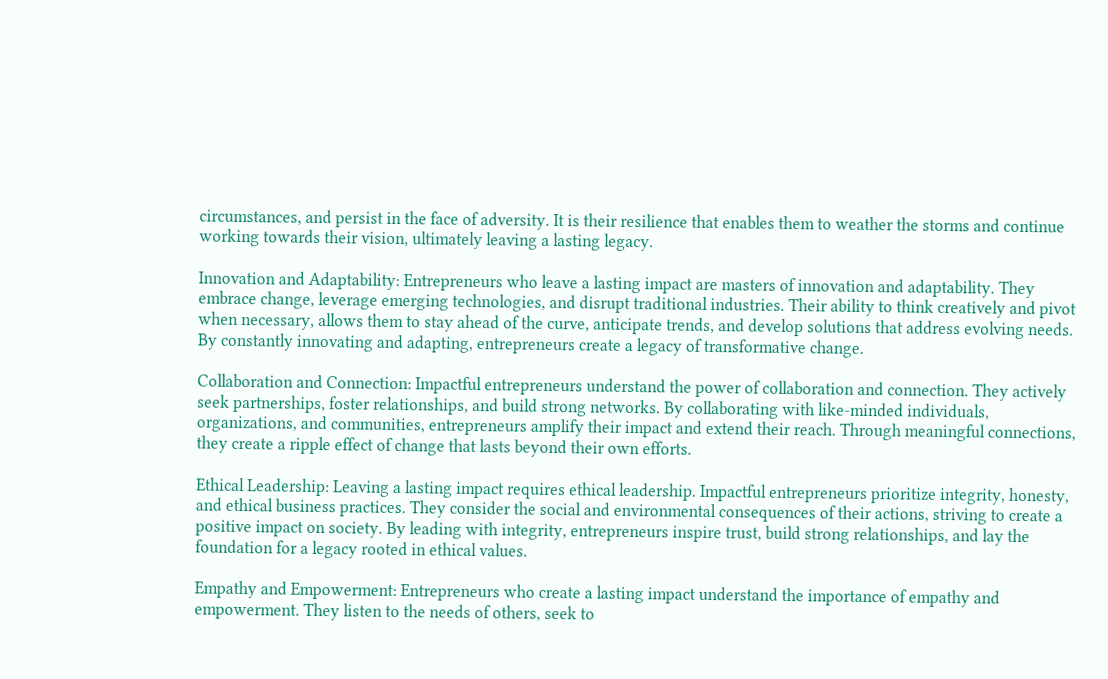circumstances, and persist in the face of adversity. It is their resilience that enables them to weather the storms and continue working towards their vision, ultimately leaving a lasting legacy.

Innovation and Adaptability: Entrepreneurs who leave a lasting impact are masters of innovation and adaptability. They embrace change, leverage emerging technologies, and disrupt traditional industries. Their ability to think creatively and pivot when necessary, allows them to stay ahead of the curve, anticipate trends, and develop solutions that address evolving needs. By constantly innovating and adapting, entrepreneurs create a legacy of transformative change.

Collaboration and Connection: Impactful entrepreneurs understand the power of collaboration and connection. They actively seek partnerships, foster relationships, and build strong networks. By collaborating with like-minded individuals, organizations, and communities, entrepreneurs amplify their impact and extend their reach. Through meaningful connections, they create a ripple effect of change that lasts beyond their own efforts.

Ethical Leadership: Leaving a lasting impact requires ethical leadership. Impactful entrepreneurs prioritize integrity, honesty, and ethical business practices. They consider the social and environmental consequences of their actions, striving to create a positive impact on society. By leading with integrity, entrepreneurs inspire trust, build strong relationships, and lay the foundation for a legacy rooted in ethical values.

Empathy and Empowerment: Entrepreneurs who create a lasting impact understand the importance of empathy and empowerment. They listen to the needs of others, seek to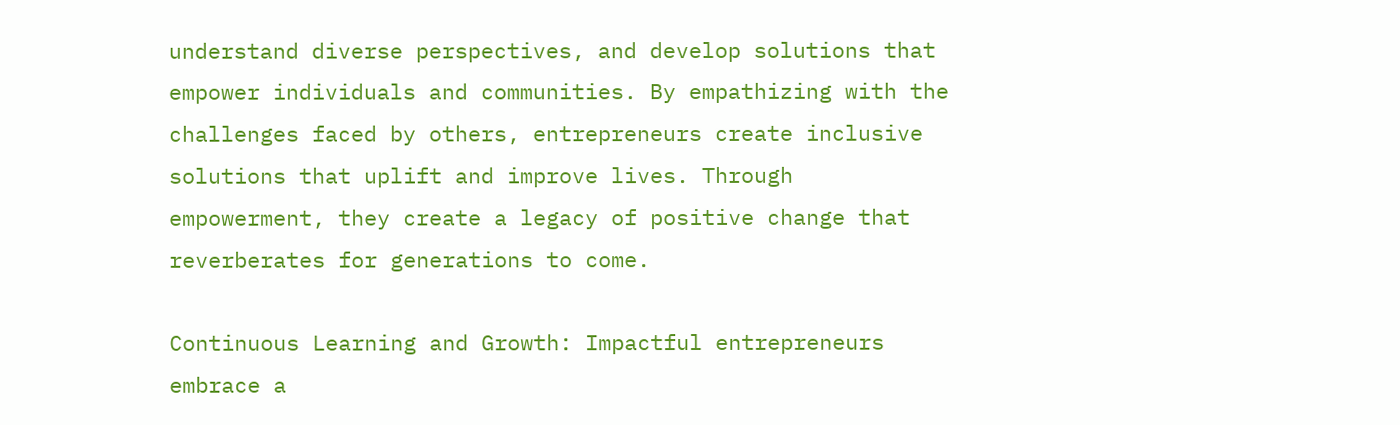understand diverse perspectives, and develop solutions that empower individuals and communities. By empathizing with the challenges faced by others, entrepreneurs create inclusive solutions that uplift and improve lives. Through empowerment, they create a legacy of positive change that reverberates for generations to come.

Continuous Learning and Growth: Impactful entrepreneurs embrace a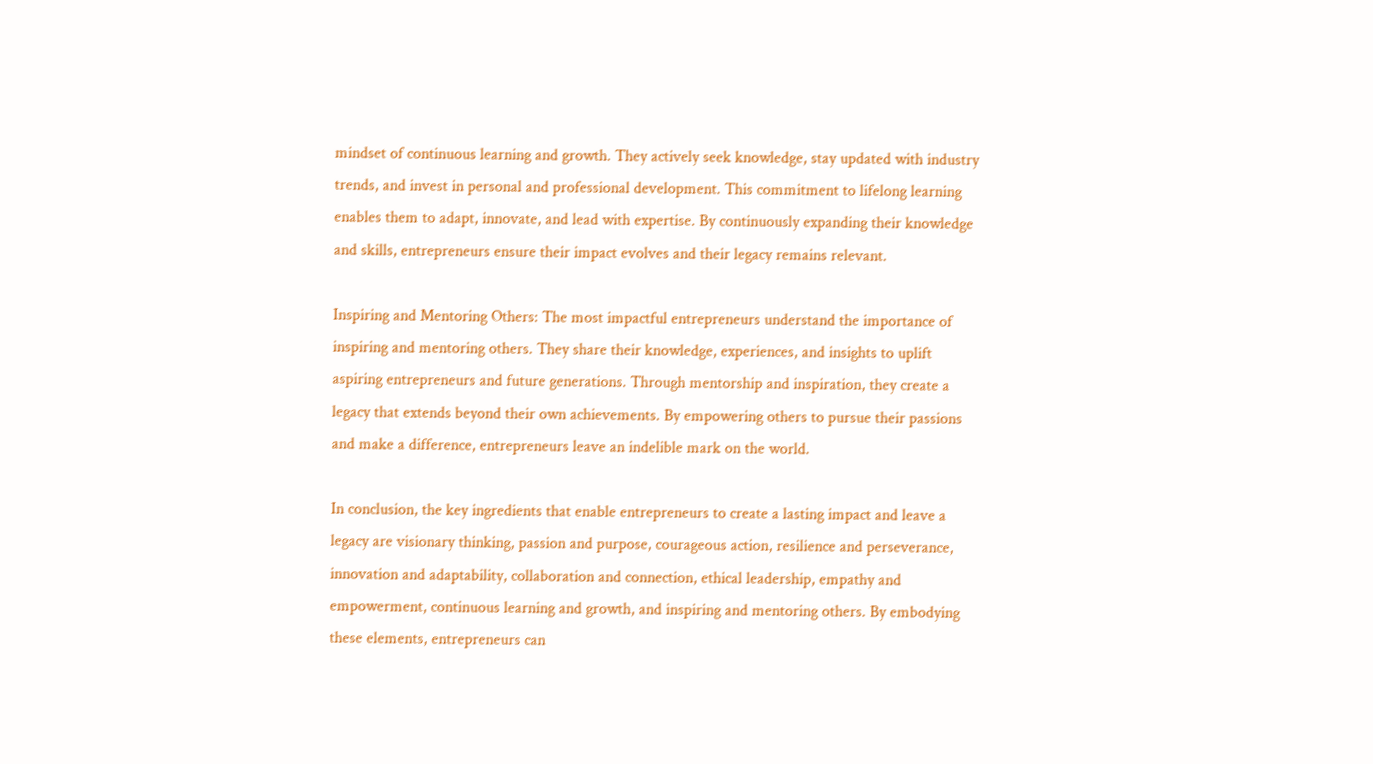mindset of continuous learning and growth. They actively seek knowledge, stay updated with industry trends, and invest in personal and professional development. This commitment to lifelong learning enables them to adapt, innovate, and lead with expertise. By continuously expanding their knowledge and skills, entrepreneurs ensure their impact evolves and their legacy remains relevant.

Inspiring and Mentoring Others: The most impactful entrepreneurs understand the importance of inspiring and mentoring others. They share their knowledge, experiences, and insights to uplift aspiring entrepreneurs and future generations. Through mentorship and inspiration, they create a legacy that extends beyond their own achievements. By empowering others to pursue their passions and make a difference, entrepreneurs leave an indelible mark on the world.

In conclusion, the key ingredients that enable entrepreneurs to create a lasting impact and leave a legacy are visionary thinking, passion and purpose, courageous action, resilience and perseverance, innovation and adaptability, collaboration and connection, ethical leadership, empathy and empowerment, continuous learning and growth, and inspiring and mentoring others. By embodying these elements, entrepreneurs can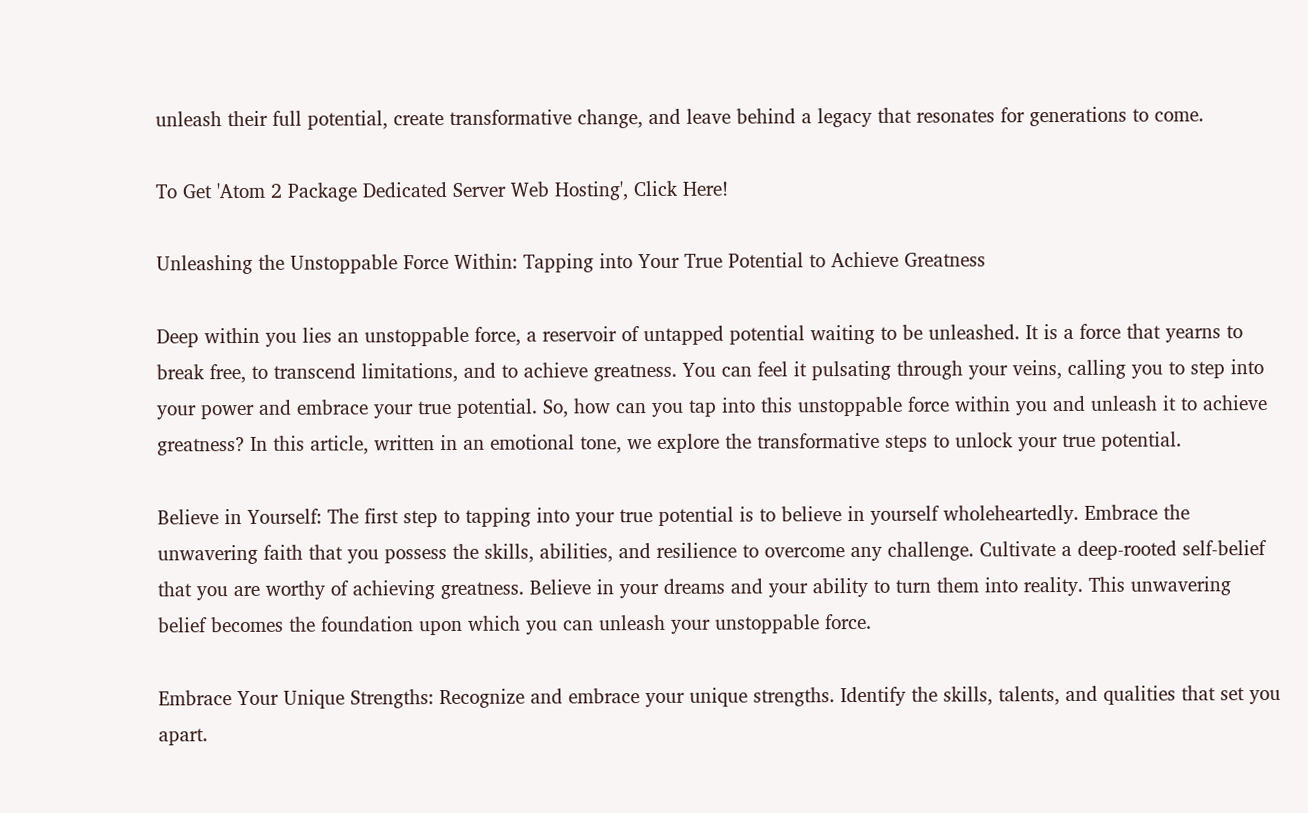unleash their full potential, create transformative change, and leave behind a legacy that resonates for generations to come.

To Get 'Atom 2 Package Dedicated Server Web Hosting', Click Here!

Unleashing the Unstoppable Force Within: Tapping into Your True Potential to Achieve Greatness

Deep within you lies an unstoppable force, a reservoir of untapped potential waiting to be unleashed. It is a force that yearns to break free, to transcend limitations, and to achieve greatness. You can feel it pulsating through your veins, calling you to step into your power and embrace your true potential. So, how can you tap into this unstoppable force within you and unleash it to achieve greatness? In this article, written in an emotional tone, we explore the transformative steps to unlock your true potential.

Believe in Yourself: The first step to tapping into your true potential is to believe in yourself wholeheartedly. Embrace the unwavering faith that you possess the skills, abilities, and resilience to overcome any challenge. Cultivate a deep-rooted self-belief that you are worthy of achieving greatness. Believe in your dreams and your ability to turn them into reality. This unwavering belief becomes the foundation upon which you can unleash your unstoppable force.

Embrace Your Unique Strengths: Recognize and embrace your unique strengths. Identify the skills, talents, and qualities that set you apart.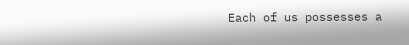Each of us possesses a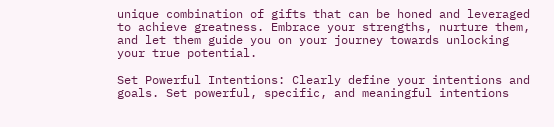unique combination of gifts that can be honed and leveraged to achieve greatness. Embrace your strengths, nurture them, and let them guide you on your journey towards unlocking your true potential.

Set Powerful Intentions: Clearly define your intentions and goals. Set powerful, specific, and meaningful intentions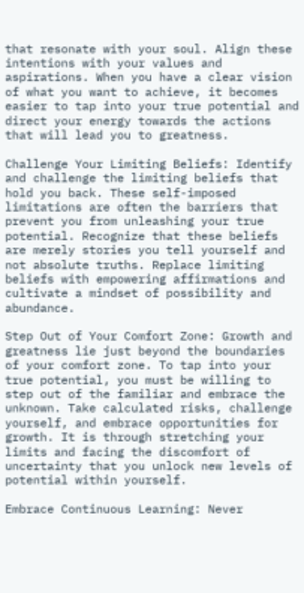that resonate with your soul. Align these intentions with your values and aspirations. When you have a clear vision of what you want to achieve, it becomes easier to tap into your true potential and direct your energy towards the actions that will lead you to greatness.

Challenge Your Limiting Beliefs: Identify and challenge the limiting beliefs that hold you back. These self-imposed limitations are often the barriers that prevent you from unleashing your true potential. Recognize that these beliefs are merely stories you tell yourself and not absolute truths. Replace limiting beliefs with empowering affirmations and cultivate a mindset of possibility and abundance.

Step Out of Your Comfort Zone: Growth and greatness lie just beyond the boundaries of your comfort zone. To tap into your true potential, you must be willing to step out of the familiar and embrace the unknown. Take calculated risks, challenge yourself, and embrace opportunities for growth. It is through stretching your limits and facing the discomfort of uncertainty that you unlock new levels of potential within yourself.

Embrace Continuous Learning: Never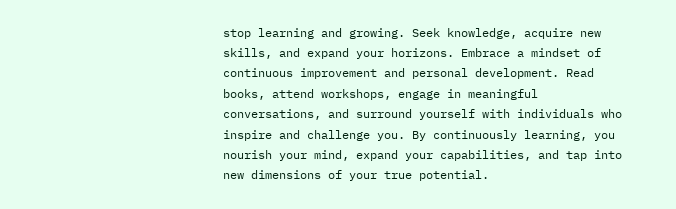stop learning and growing. Seek knowledge, acquire new skills, and expand your horizons. Embrace a mindset of continuous improvement and personal development. Read books, attend workshops, engage in meaningful conversations, and surround yourself with individuals who inspire and challenge you. By continuously learning, you nourish your mind, expand your capabilities, and tap into new dimensions of your true potential.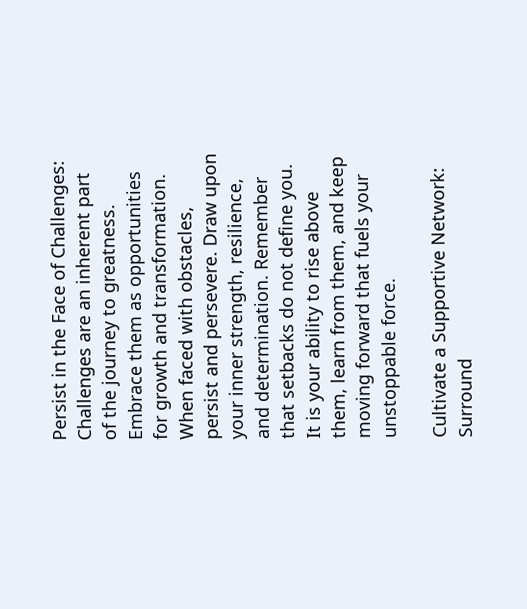Persist in the Face of Challenges: Challenges are an inherent part of the journey to greatness. Embrace them as opportunities for growth and transformation. When faced with obstacles, persist and persevere. Draw upon your inner strength, resilience, and determination. Remember that setbacks do not define you. It is your ability to rise above them, learn from them, and keep moving forward that fuels your unstoppable force.

Cultivate a Supportive Network: Surround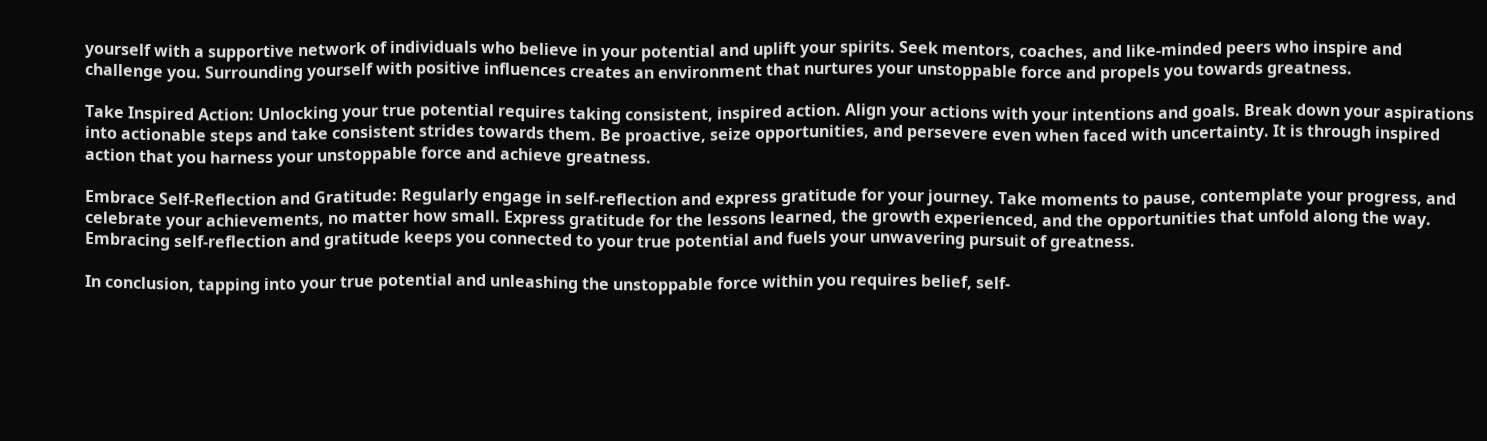yourself with a supportive network of individuals who believe in your potential and uplift your spirits. Seek mentors, coaches, and like-minded peers who inspire and challenge you. Surrounding yourself with positive influences creates an environment that nurtures your unstoppable force and propels you towards greatness.

Take Inspired Action: Unlocking your true potential requires taking consistent, inspired action. Align your actions with your intentions and goals. Break down your aspirations into actionable steps and take consistent strides towards them. Be proactive, seize opportunities, and persevere even when faced with uncertainty. It is through inspired action that you harness your unstoppable force and achieve greatness.

Embrace Self-Reflection and Gratitude: Regularly engage in self-reflection and express gratitude for your journey. Take moments to pause, contemplate your progress, and celebrate your achievements, no matter how small. Express gratitude for the lessons learned, the growth experienced, and the opportunities that unfold along the way. Embracing self-reflection and gratitude keeps you connected to your true potential and fuels your unwavering pursuit of greatness.

In conclusion, tapping into your true potential and unleashing the unstoppable force within you requires belief, self-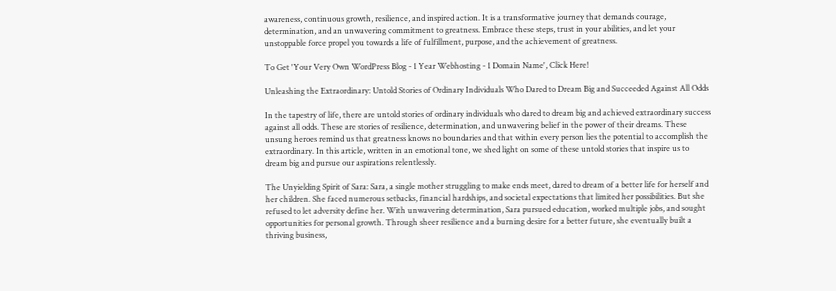awareness, continuous growth, resilience, and inspired action. It is a transformative journey that demands courage, determination, and an unwavering commitment to greatness. Embrace these steps, trust in your abilities, and let your unstoppable force propel you towards a life of fulfillment, purpose, and the achievement of greatness.

To Get 'Your Very Own WordPress Blog - 1 Year Webhosting - 1 Domain Name', Click Here!

Unleashing the Extraordinary: Untold Stories of Ordinary Individuals Who Dared to Dream Big and Succeeded Against All Odds

In the tapestry of life, there are untold stories of ordinary individuals who dared to dream big and achieved extraordinary success against all odds. These are stories of resilience, determination, and unwavering belief in the power of their dreams. These unsung heroes remind us that greatness knows no boundaries and that within every person lies the potential to accomplish the extraordinary. In this article, written in an emotional tone, we shed light on some of these untold stories that inspire us to dream big and pursue our aspirations relentlessly.

The Unyielding Spirit of Sara: Sara, a single mother struggling to make ends meet, dared to dream of a better life for herself and her children. She faced numerous setbacks, financial hardships, and societal expectations that limited her possibilities. But she refused to let adversity define her. With unwavering determination, Sara pursued education, worked multiple jobs, and sought opportunities for personal growth. Through sheer resilience and a burning desire for a better future, she eventually built a thriving business,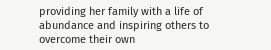providing her family with a life of abundance and inspiring others to overcome their own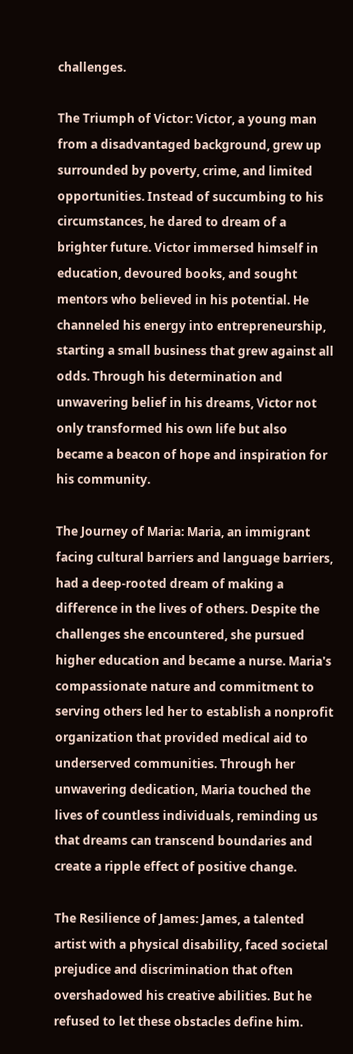challenges.

The Triumph of Victor: Victor, a young man from a disadvantaged background, grew up surrounded by poverty, crime, and limited opportunities. Instead of succumbing to his circumstances, he dared to dream of a brighter future. Victor immersed himself in education, devoured books, and sought mentors who believed in his potential. He channeled his energy into entrepreneurship, starting a small business that grew against all odds. Through his determination and unwavering belief in his dreams, Victor not only transformed his own life but also became a beacon of hope and inspiration for his community.

The Journey of Maria: Maria, an immigrant facing cultural barriers and language barriers, had a deep-rooted dream of making a difference in the lives of others. Despite the challenges she encountered, she pursued higher education and became a nurse. Maria's compassionate nature and commitment to serving others led her to establish a nonprofit organization that provided medical aid to underserved communities. Through her unwavering dedication, Maria touched the lives of countless individuals, reminding us that dreams can transcend boundaries and create a ripple effect of positive change.

The Resilience of James: James, a talented artist with a physical disability, faced societal prejudice and discrimination that often overshadowed his creative abilities. But he refused to let these obstacles define him.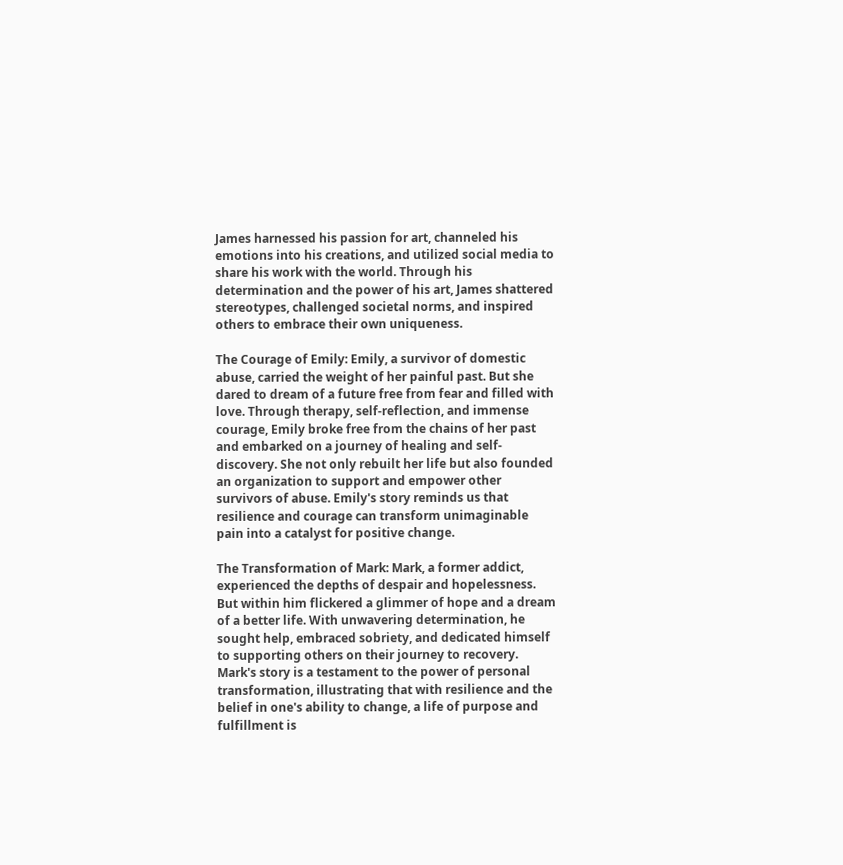James harnessed his passion for art, channeled his emotions into his creations, and utilized social media to share his work with the world. Through his determination and the power of his art, James shattered stereotypes, challenged societal norms, and inspired others to embrace their own uniqueness.

The Courage of Emily: Emily, a survivor of domestic abuse, carried the weight of her painful past. But she dared to dream of a future free from fear and filled with love. Through therapy, self-reflection, and immense courage, Emily broke free from the chains of her past and embarked on a journey of healing and self-discovery. She not only rebuilt her life but also founded an organization to support and empower other survivors of abuse. Emily's story reminds us that resilience and courage can transform unimaginable pain into a catalyst for positive change.

The Transformation of Mark: Mark, a former addict, experienced the depths of despair and hopelessness. But within him flickered a glimmer of hope and a dream of a better life. With unwavering determination, he sought help, embraced sobriety, and dedicated himself to supporting others on their journey to recovery. Mark's story is a testament to the power of personal transformation, illustrating that with resilience and the belief in one's ability to change, a life of purpose and fulfillment is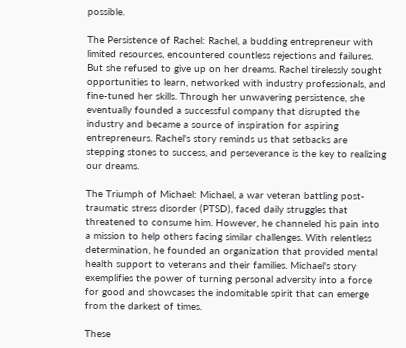possible.

The Persistence of Rachel: Rachel, a budding entrepreneur with limited resources, encountered countless rejections and failures. But she refused to give up on her dreams. Rachel tirelessly sought opportunities to learn, networked with industry professionals, and fine-tuned her skills. Through her unwavering persistence, she eventually founded a successful company that disrupted the industry and became a source of inspiration for aspiring entrepreneurs. Rachel's story reminds us that setbacks are stepping stones to success, and perseverance is the key to realizing our dreams.

The Triumph of Michael: Michael, a war veteran battling post-traumatic stress disorder (PTSD), faced daily struggles that threatened to consume him. However, he channeled his pain into a mission to help others facing similar challenges. With relentless determination, he founded an organization that provided mental health support to veterans and their families. Michael's story exemplifies the power of turning personal adversity into a force for good and showcases the indomitable spirit that can emerge from the darkest of times.

These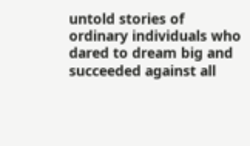untold stories of ordinary individuals who dared to dream big and succeeded against all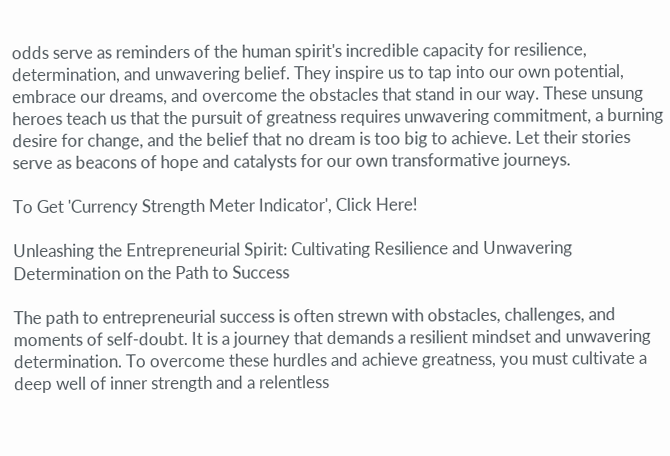odds serve as reminders of the human spirit's incredible capacity for resilience, determination, and unwavering belief. They inspire us to tap into our own potential, embrace our dreams, and overcome the obstacles that stand in our way. These unsung heroes teach us that the pursuit of greatness requires unwavering commitment, a burning desire for change, and the belief that no dream is too big to achieve. Let their stories serve as beacons of hope and catalysts for our own transformative journeys.

To Get 'Currency Strength Meter Indicator', Click Here!

Unleashing the Entrepreneurial Spirit: Cultivating Resilience and Unwavering Determination on the Path to Success

The path to entrepreneurial success is often strewn with obstacles, challenges, and moments of self-doubt. It is a journey that demands a resilient mindset and unwavering determination. To overcome these hurdles and achieve greatness, you must cultivate a deep well of inner strength and a relentless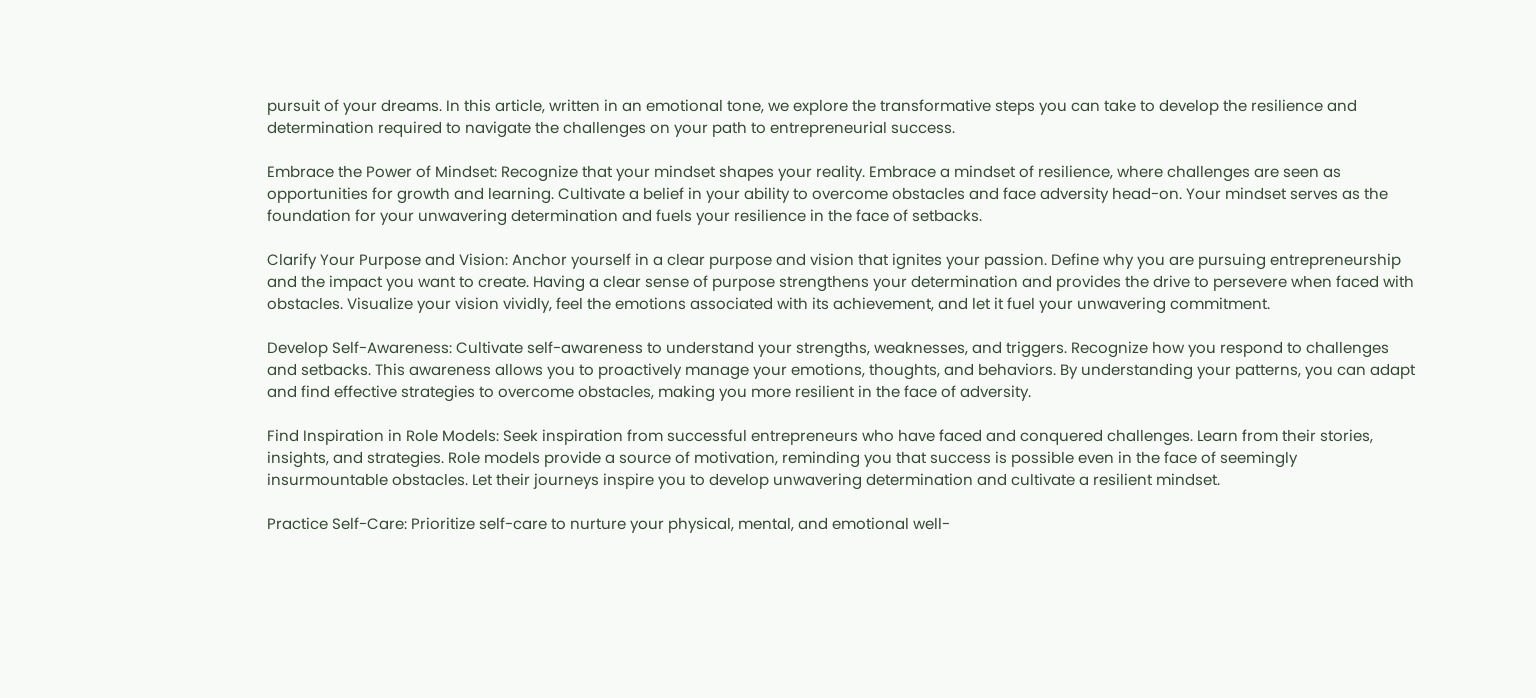pursuit of your dreams. In this article, written in an emotional tone, we explore the transformative steps you can take to develop the resilience and determination required to navigate the challenges on your path to entrepreneurial success.

Embrace the Power of Mindset: Recognize that your mindset shapes your reality. Embrace a mindset of resilience, where challenges are seen as opportunities for growth and learning. Cultivate a belief in your ability to overcome obstacles and face adversity head-on. Your mindset serves as the foundation for your unwavering determination and fuels your resilience in the face of setbacks.

Clarify Your Purpose and Vision: Anchor yourself in a clear purpose and vision that ignites your passion. Define why you are pursuing entrepreneurship and the impact you want to create. Having a clear sense of purpose strengthens your determination and provides the drive to persevere when faced with obstacles. Visualize your vision vividly, feel the emotions associated with its achievement, and let it fuel your unwavering commitment.

Develop Self-Awareness: Cultivate self-awareness to understand your strengths, weaknesses, and triggers. Recognize how you respond to challenges and setbacks. This awareness allows you to proactively manage your emotions, thoughts, and behaviors. By understanding your patterns, you can adapt and find effective strategies to overcome obstacles, making you more resilient in the face of adversity.

Find Inspiration in Role Models: Seek inspiration from successful entrepreneurs who have faced and conquered challenges. Learn from their stories, insights, and strategies. Role models provide a source of motivation, reminding you that success is possible even in the face of seemingly insurmountable obstacles. Let their journeys inspire you to develop unwavering determination and cultivate a resilient mindset.

Practice Self-Care: Prioritize self-care to nurture your physical, mental, and emotional well-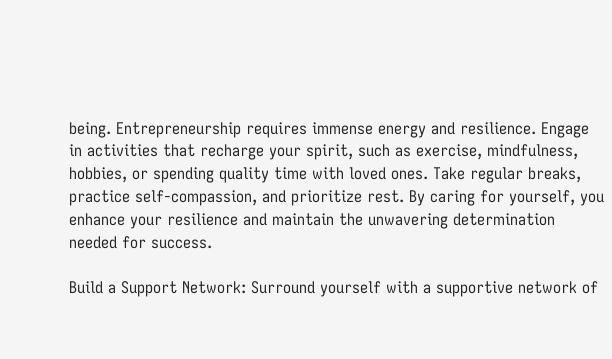being. Entrepreneurship requires immense energy and resilience. Engage in activities that recharge your spirit, such as exercise, mindfulness, hobbies, or spending quality time with loved ones. Take regular breaks, practice self-compassion, and prioritize rest. By caring for yourself, you enhance your resilience and maintain the unwavering determination needed for success.

Build a Support Network: Surround yourself with a supportive network of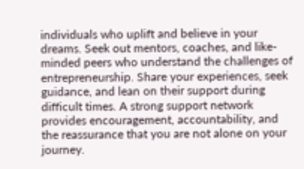individuals who uplift and believe in your dreams. Seek out mentors, coaches, and like-minded peers who understand the challenges of entrepreneurship. Share your experiences, seek guidance, and lean on their support during difficult times. A strong support network provides encouragement, accountability, and the reassurance that you are not alone on your journey.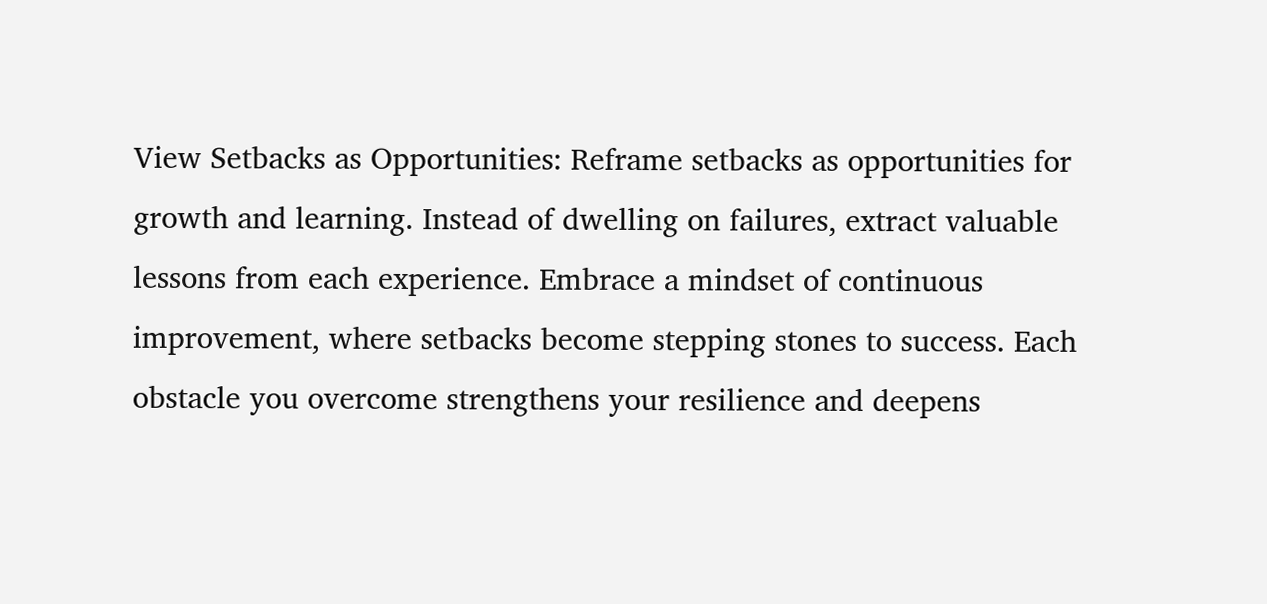View Setbacks as Opportunities: Reframe setbacks as opportunities for growth and learning. Instead of dwelling on failures, extract valuable lessons from each experience. Embrace a mindset of continuous improvement, where setbacks become stepping stones to success. Each obstacle you overcome strengthens your resilience and deepens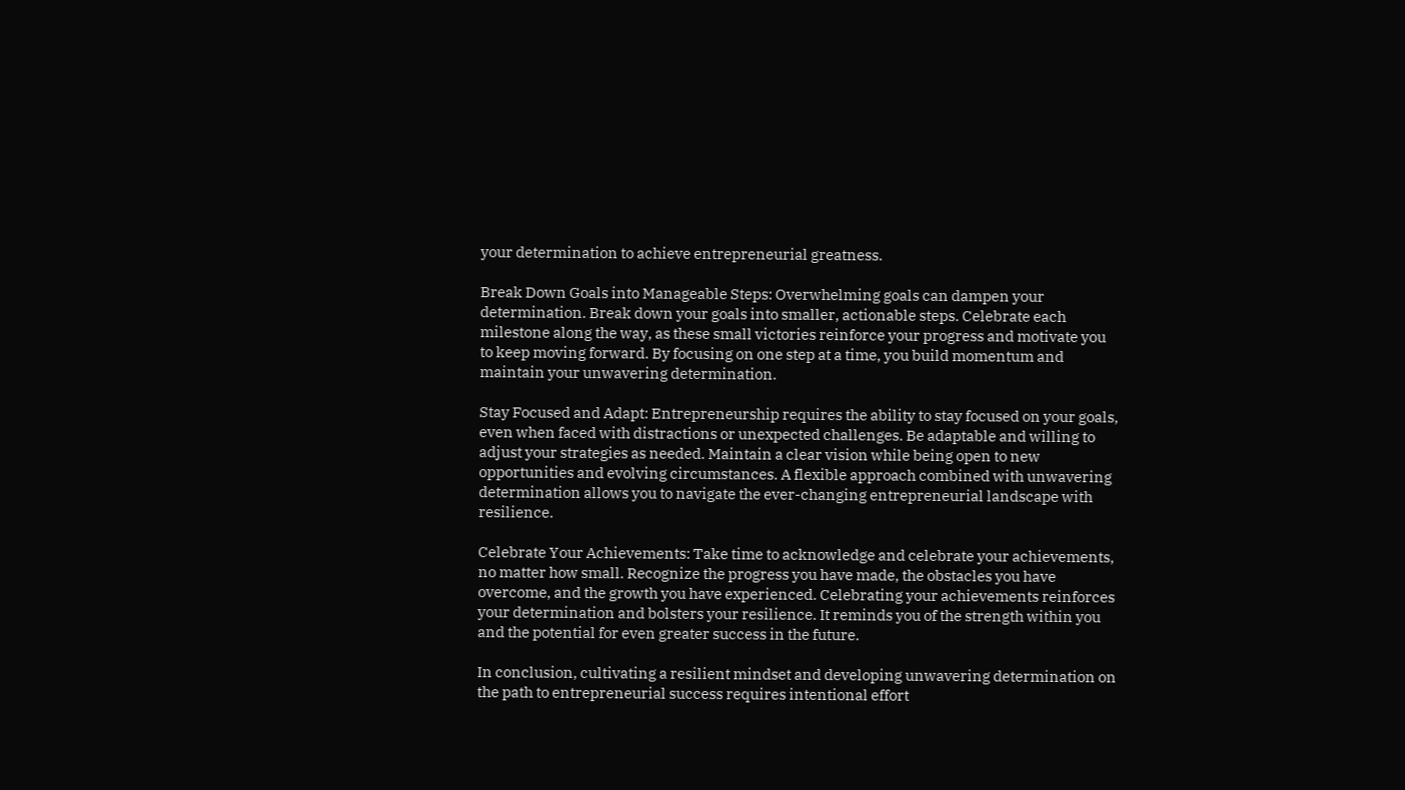your determination to achieve entrepreneurial greatness.

Break Down Goals into Manageable Steps: Overwhelming goals can dampen your determination. Break down your goals into smaller, actionable steps. Celebrate each milestone along the way, as these small victories reinforce your progress and motivate you to keep moving forward. By focusing on one step at a time, you build momentum and maintain your unwavering determination.

Stay Focused and Adapt: Entrepreneurship requires the ability to stay focused on your goals, even when faced with distractions or unexpected challenges. Be adaptable and willing to adjust your strategies as needed. Maintain a clear vision while being open to new opportunities and evolving circumstances. A flexible approach combined with unwavering determination allows you to navigate the ever-changing entrepreneurial landscape with resilience.

Celebrate Your Achievements: Take time to acknowledge and celebrate your achievements, no matter how small. Recognize the progress you have made, the obstacles you have overcome, and the growth you have experienced. Celebrating your achievements reinforces your determination and bolsters your resilience. It reminds you of the strength within you and the potential for even greater success in the future.

In conclusion, cultivating a resilient mindset and developing unwavering determination on the path to entrepreneurial success requires intentional effort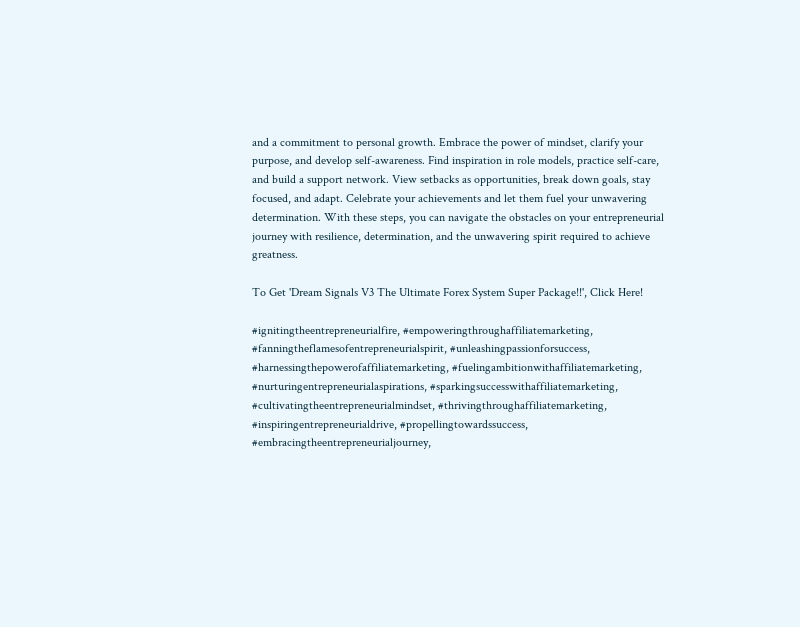and a commitment to personal growth. Embrace the power of mindset, clarify your purpose, and develop self-awareness. Find inspiration in role models, practice self-care, and build a support network. View setbacks as opportunities, break down goals, stay focused, and adapt. Celebrate your achievements and let them fuel your unwavering determination. With these steps, you can navigate the obstacles on your entrepreneurial journey with resilience, determination, and the unwavering spirit required to achieve greatness.

To Get 'Dream Signals V3 The Ultimate Forex System Super Package!!', Click Here!

#ignitingtheentrepreneurialfire, #empoweringthroughaffiliatemarketing, #fanningtheflamesofentrepreneurialspirit, #unleashingpassionforsuccess, #harnessingthepowerofaffiliatemarketing, #fuelingambitionwithaffiliatemarketing, #nurturingentrepreneurialaspirations, #sparkingsuccesswithaffiliatemarketing, #cultivatingtheentrepreneurialmindset, #thrivingthroughaffiliatemarketing, #inspiringentrepreneurialdrive, #propellingtowardssuccess, #embracingtheentrepreneurialjourney,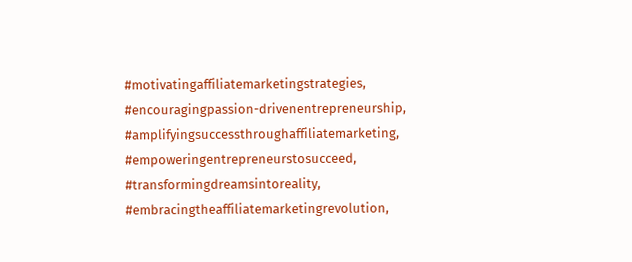#motivatingaffiliatemarketingstrategies, #encouragingpassion-drivenentrepreneurship, #amplifyingsuccessthroughaffiliatemarketing, #empoweringentrepreneurstosucceed, #transformingdreamsintoreality, #embracingtheaffiliatemarketingrevolution,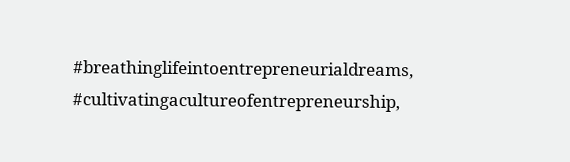#breathinglifeintoentrepreneurialdreams, #cultivatingacultureofentrepreneurship,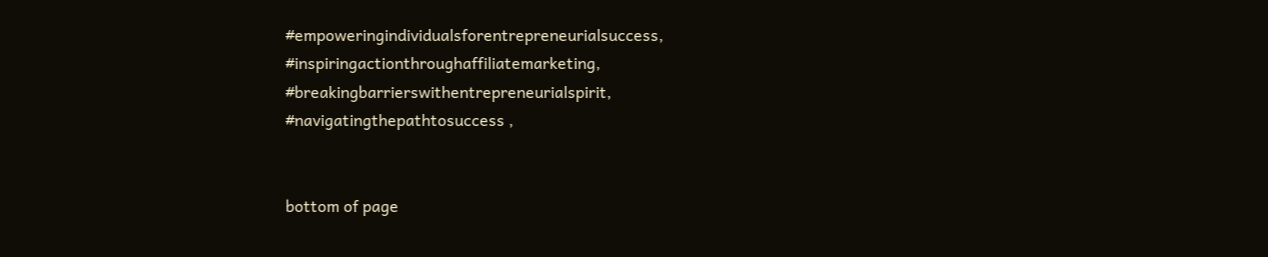#empoweringindividualsforentrepreneurialsuccess, #inspiringactionthroughaffiliatemarketing, #breakingbarrierswithentrepreneurialspirit, #navigatingthepathtosuccess ,


bottom of page